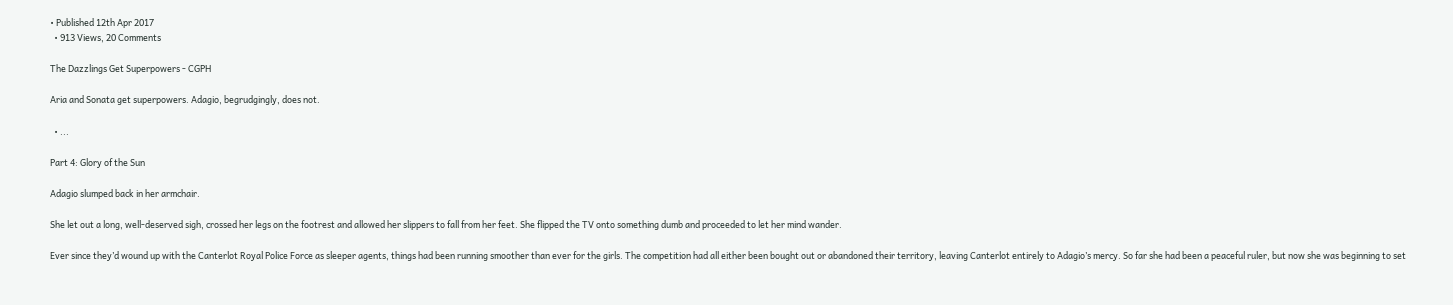• Published 12th Apr 2017
  • 913 Views, 20 Comments

The Dazzlings Get Superpowers - CGPH

Aria and Sonata get superpowers. Adagio, begrudgingly, does not.

  • ...

Part 4: Glory of the Sun

Adagio slumped back in her armchair.

She let out a long, well-deserved sigh, crossed her legs on the footrest and allowed her slippers to fall from her feet. She flipped the TV onto something dumb and proceeded to let her mind wander.

Ever since they’d wound up with the Canterlot Royal Police Force as sleeper agents, things had been running smoother than ever for the girls. The competition had all either been bought out or abandoned their territory, leaving Canterlot entirely to Adagio’s mercy. So far she had been a peaceful ruler, but now she was beginning to set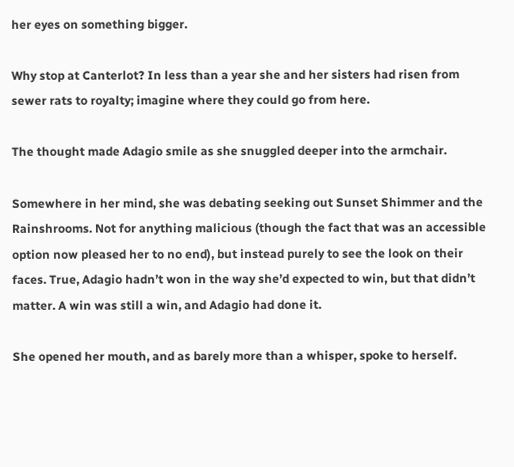her eyes on something bigger.

Why stop at Canterlot? In less than a year she and her sisters had risen from sewer rats to royalty; imagine where they could go from here.

The thought made Adagio smile as she snuggled deeper into the armchair.

Somewhere in her mind, she was debating seeking out Sunset Shimmer and the Rainshrooms. Not for anything malicious (though the fact that was an accessible option now pleased her to no end), but instead purely to see the look on their faces. True, Adagio hadn’t won in the way she’d expected to win, but that didn’t matter. A win was still a win, and Adagio had done it.

She opened her mouth, and as barely more than a whisper, spoke to herself.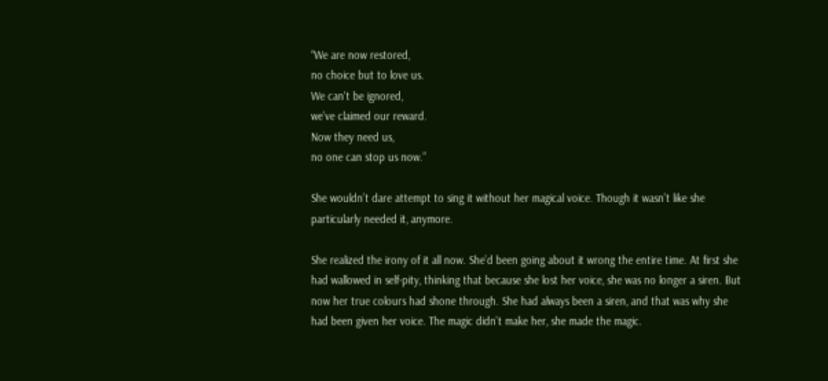“We are now restored,
no choice but to love us.
We can't be ignored,
we’ve claimed our reward.
Now they need us,
no one can stop us now.”

She wouldn’t dare attempt to sing it without her magical voice. Though it wasn’t like she particularly needed it, anymore.

She realized the irony of it all now. She’d been going about it wrong the entire time. At first she had wallowed in self-pity, thinking that because she lost her voice, she was no longer a siren. But now her true colours had shone through. She had always been a siren, and that was why she had been given her voice. The magic didn’t make her, she made the magic.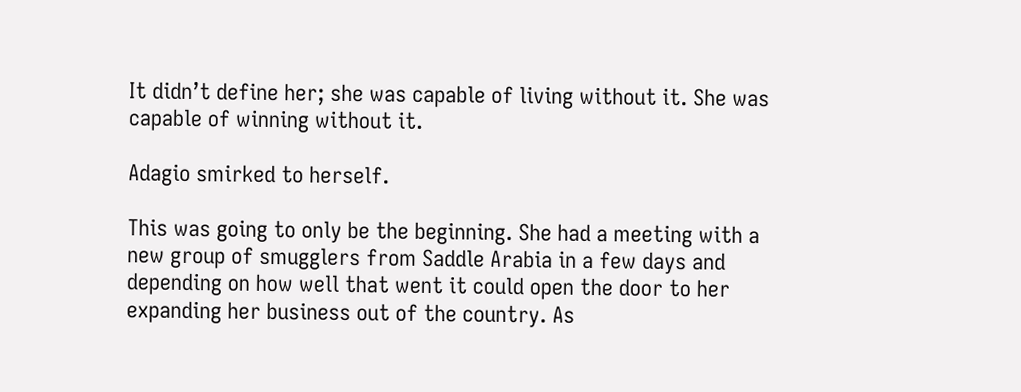It didn’t define her; she was capable of living without it. She was capable of winning without it.

Adagio smirked to herself.

This was going to only be the beginning. She had a meeting with a new group of smugglers from Saddle Arabia in a few days and depending on how well that went it could open the door to her expanding her business out of the country. As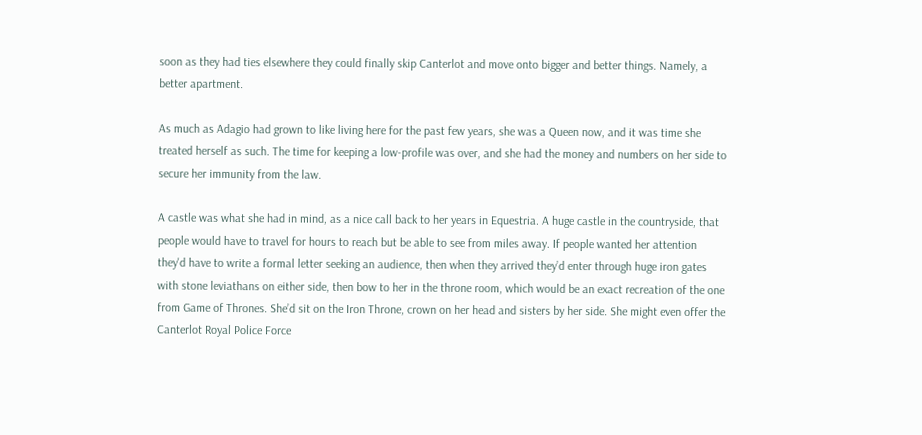soon as they had ties elsewhere they could finally skip Canterlot and move onto bigger and better things. Namely, a better apartment.

As much as Adagio had grown to like living here for the past few years, she was a Queen now, and it was time she treated herself as such. The time for keeping a low-profile was over, and she had the money and numbers on her side to secure her immunity from the law.

A castle was what she had in mind, as a nice call back to her years in Equestria. A huge castle in the countryside, that people would have to travel for hours to reach but be able to see from miles away. If people wanted her attention they'd have to write a formal letter seeking an audience, then when they arrived they’d enter through huge iron gates with stone leviathans on either side, then bow to her in the throne room, which would be an exact recreation of the one from Game of Thrones. She’d sit on the Iron Throne, crown on her head and sisters by her side. She might even offer the Canterlot Royal Police Force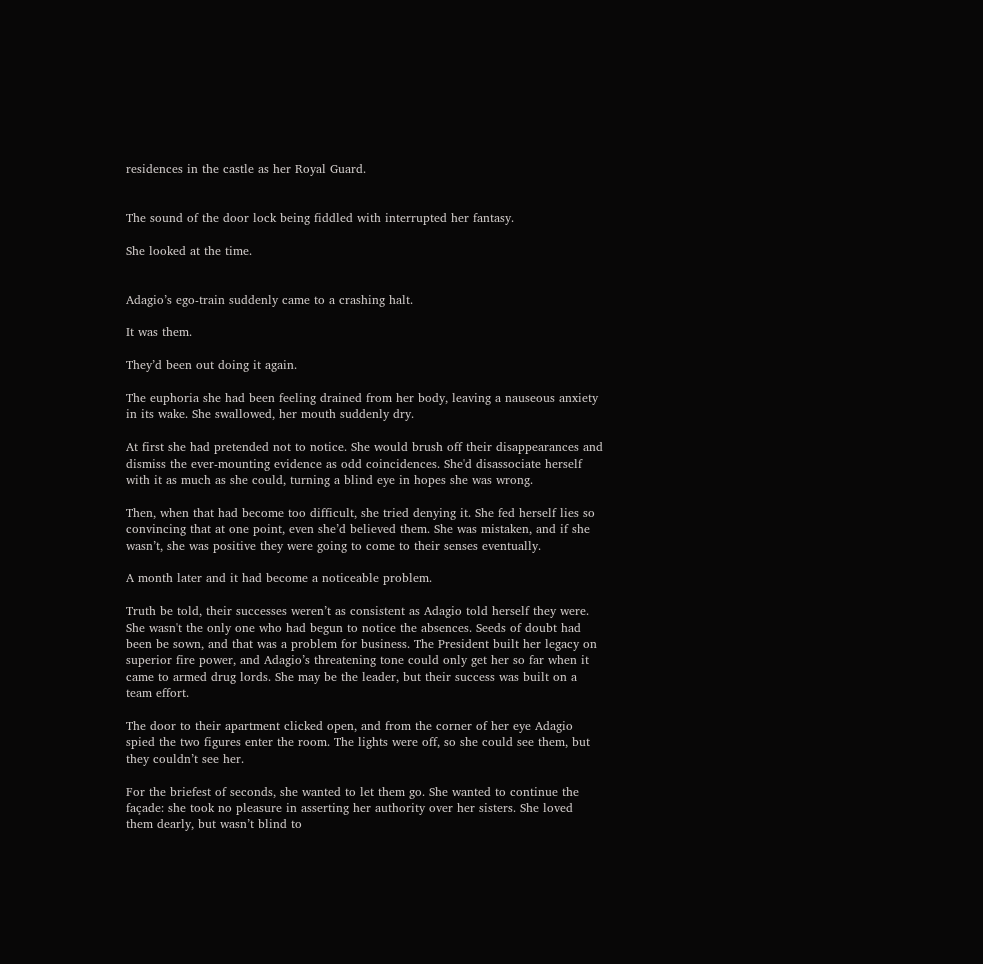residences in the castle as her Royal Guard.


The sound of the door lock being fiddled with interrupted her fantasy.

She looked at the time.


Adagio’s ego-train suddenly came to a crashing halt.

It was them.

They’d been out doing it again.

The euphoria she had been feeling drained from her body, leaving a nauseous anxiety in its wake. She swallowed, her mouth suddenly dry.

At first she had pretended not to notice. She would brush off their disappearances and dismiss the ever-mounting evidence as odd coincidences. She'd disassociate herself with it as much as she could, turning a blind eye in hopes she was wrong.

Then, when that had become too difficult, she tried denying it. She fed herself lies so convincing that at one point, even she’d believed them. She was mistaken, and if she wasn’t, she was positive they were going to come to their senses eventually.

A month later and it had become a noticeable problem.

Truth be told, their successes weren’t as consistent as Adagio told herself they were. She wasn't the only one who had begun to notice the absences. Seeds of doubt had been be sown, and that was a problem for business. The President built her legacy on superior fire power, and Adagio’s threatening tone could only get her so far when it came to armed drug lords. She may be the leader, but their success was built on a team effort.

The door to their apartment clicked open, and from the corner of her eye Adagio spied the two figures enter the room. The lights were off, so she could see them, but they couldn’t see her.

For the briefest of seconds, she wanted to let them go. She wanted to continue the façade: she took no pleasure in asserting her authority over her sisters. She loved them dearly, but wasn’t blind to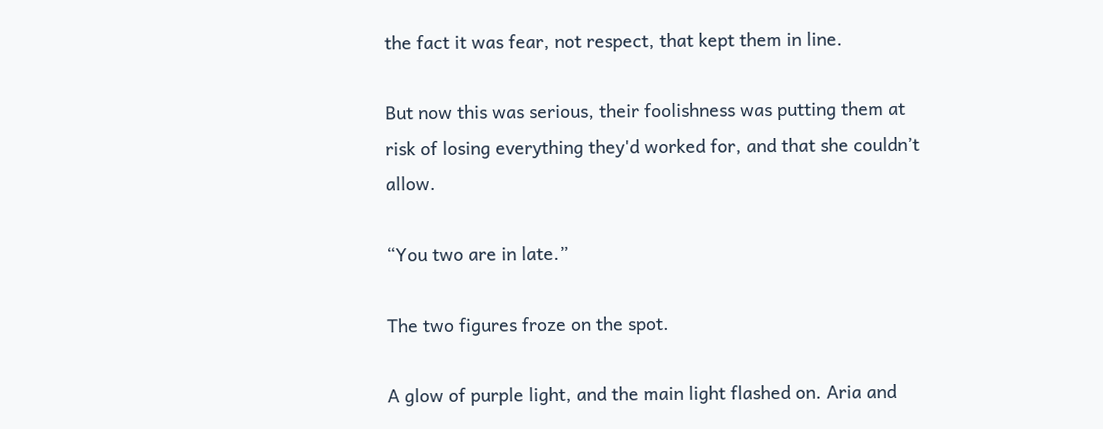the fact it was fear, not respect, that kept them in line.

But now this was serious, their foolishness was putting them at risk of losing everything they'd worked for, and that she couldn’t allow.

“You two are in late.”

The two figures froze on the spot.

A glow of purple light, and the main light flashed on. Aria and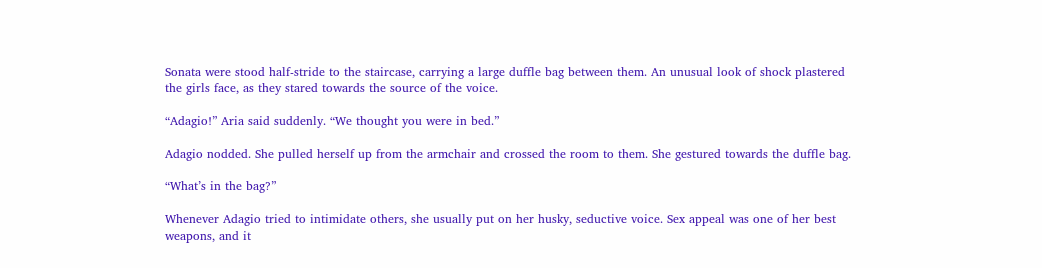Sonata were stood half-stride to the staircase, carrying a large duffle bag between them. An unusual look of shock plastered the girls face, as they stared towards the source of the voice.

“Adagio!” Aria said suddenly. “We thought you were in bed.”

Adagio nodded. She pulled herself up from the armchair and crossed the room to them. She gestured towards the duffle bag.

“What’s in the bag?”

Whenever Adagio tried to intimidate others, she usually put on her husky, seductive voice. Sex appeal was one of her best weapons, and it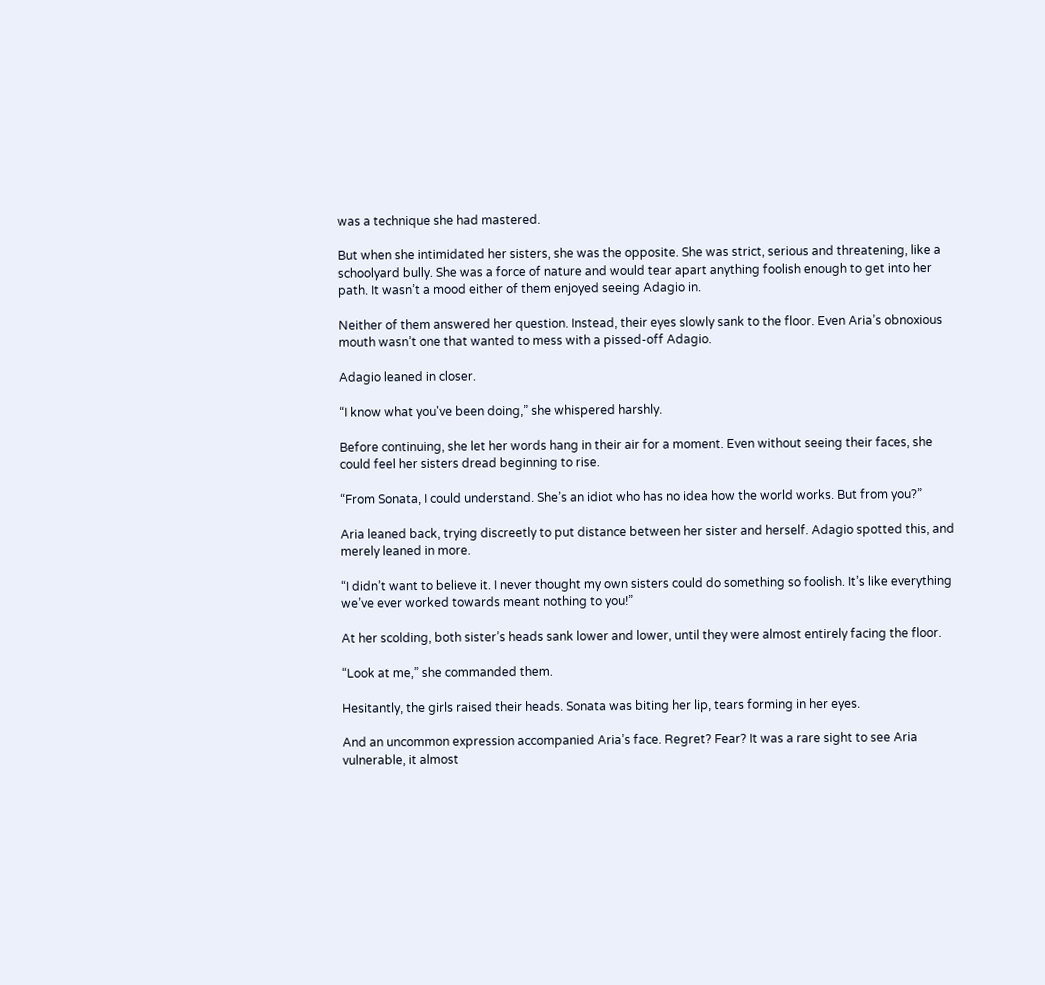was a technique she had mastered.

But when she intimidated her sisters, she was the opposite. She was strict, serious and threatening, like a schoolyard bully. She was a force of nature and would tear apart anything foolish enough to get into her path. It wasn’t a mood either of them enjoyed seeing Adagio in.

Neither of them answered her question. Instead, their eyes slowly sank to the floor. Even Aria’s obnoxious mouth wasn’t one that wanted to mess with a pissed-off Adagio.

Adagio leaned in closer.

“I know what you've been doing,” she whispered harshly.

Before continuing, she let her words hang in their air for a moment. Even without seeing their faces, she could feel her sisters dread beginning to rise.

“From Sonata, I could understand. She’s an idiot who has no idea how the world works. But from you?”

Aria leaned back, trying discreetly to put distance between her sister and herself. Adagio spotted this, and merely leaned in more.

“I didn’t want to believe it. I never thought my own sisters could do something so foolish. It’s like everything we’ve ever worked towards meant nothing to you!”

At her scolding, both sister’s heads sank lower and lower, until they were almost entirely facing the floor.

“Look at me,” she commanded them.

Hesitantly, the girls raised their heads. Sonata was biting her lip, tears forming in her eyes.

And an uncommon expression accompanied Aria’s face. Regret? Fear? It was a rare sight to see Aria vulnerable, it almost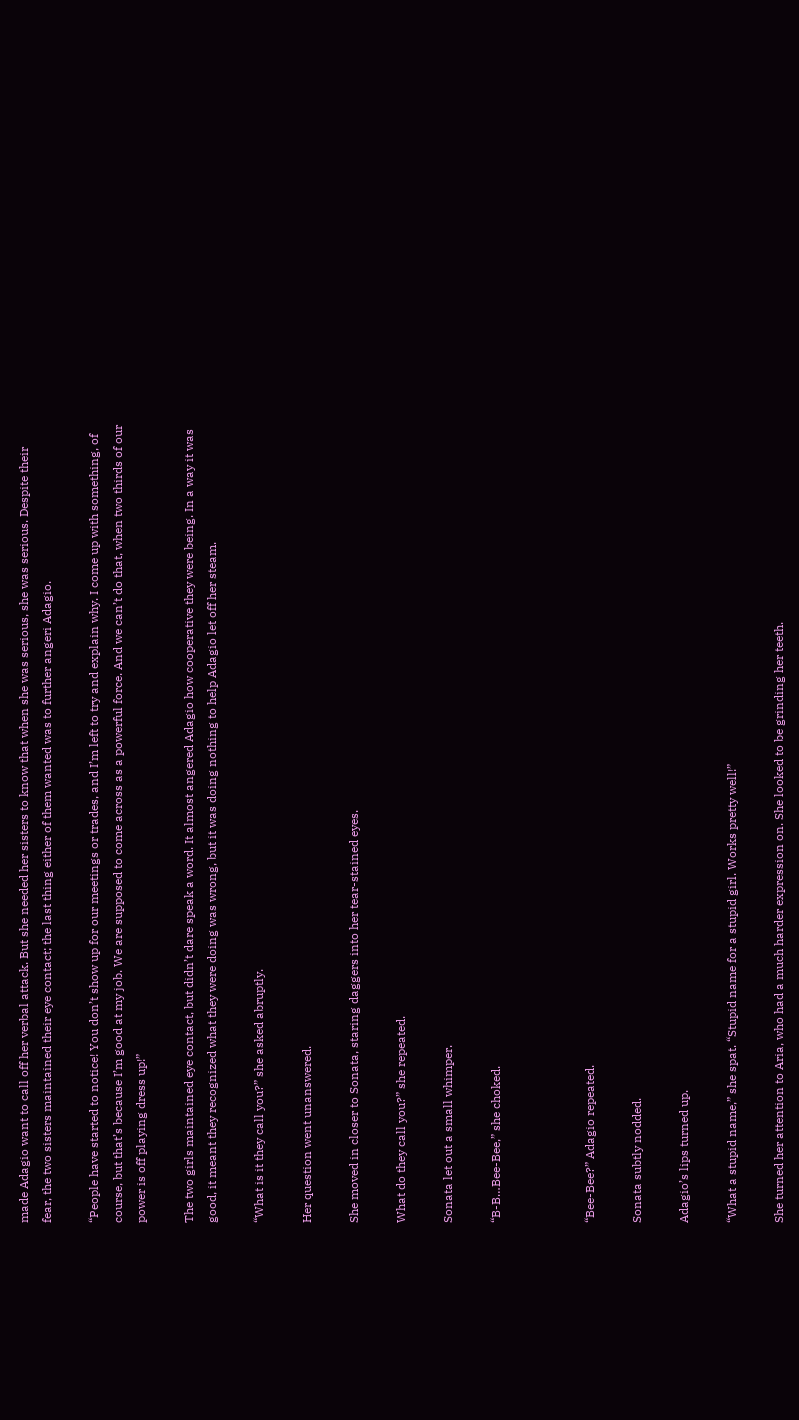made Adagio want to call off her verbal attack. But she needed her sisters to know that when she was serious, she was serious. Despite their fear, the two sisters maintained their eye contact; the last thing either of them wanted was to further angeri Adagio.

“People have started to notice! You don’t show up for our meetings or trades, and I’m left to try and explain why. I come up with something, of course, but that’s because I’m good at my job. We are supposed to come across as a powerful force. And we can’t do that, when two thirds of our power is off playing dress up!”

The two girls maintained eye contact, but didn’t dare speak a word. It almost angered Adagio how cooperative they were being. In a way it was good, it meant they recognized what they were doing was wrong, but it was doing nothing to help Adagio let off her steam.

“What is it they call you?” she asked abruptly.

Her question went unanswered.

She moved in closer to Sonata, staring daggers into her tear-stained eyes.

What do they call you?” she repeated.

Sonata let out a small whimper.

“B-B…Bee-Bee,” she choked.



“Bee-Bee?” Adagio repeated.

Sonata subtly nodded.

Adagio’s lips turned up.

“What a stupid name,” she spat. “Stupid name for a stupid girl. Works pretty well!”

She turned her attention to Aria, who had a much harder expression on. She looked to be grinding her teeth.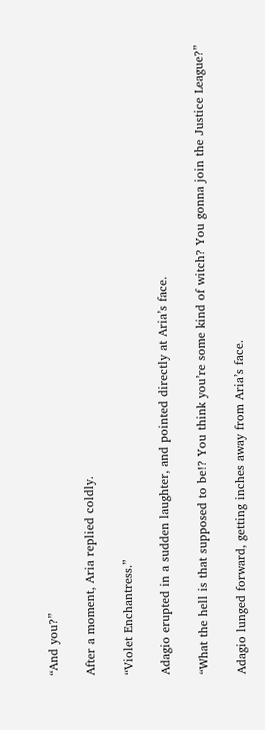“And you?”

After a moment, Aria replied coldly.

“Violet Enchantress.”

Adagio erupted in a sudden laughter, and pointed directly at Aria’s face.

“What the hell is that supposed to be!? You think you’re some kind of witch? You gonna join the Justice League?”

Adagio lunged forward, getting inches away from Aria’s face.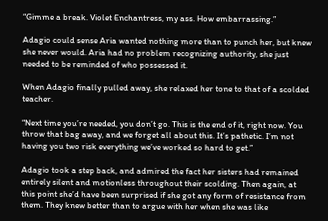“Gimme a break. Violet Enchantress, my ass. How embarrassing.”

Adagio could sense Aria wanted nothing more than to punch her, but knew she never would. Aria had no problem recognizing authority, she just needed to be reminded of who possessed it.

When Adagio finally pulled away, she relaxed her tone to that of a scolded teacher.

“Next time you’re needed, you don’t go. This is the end of it, right now. You throw that bag away, and we forget all about this. It’s pathetic. I’m not having you two risk everything we’ve worked so hard to get.”

Adagio took a step back, and admired the fact her sisters had remained entirely silent and motionless throughout their scolding. Then again, at this point she’d have been surprised if she got any form of resistance from them. They knew better than to argue with her when she was like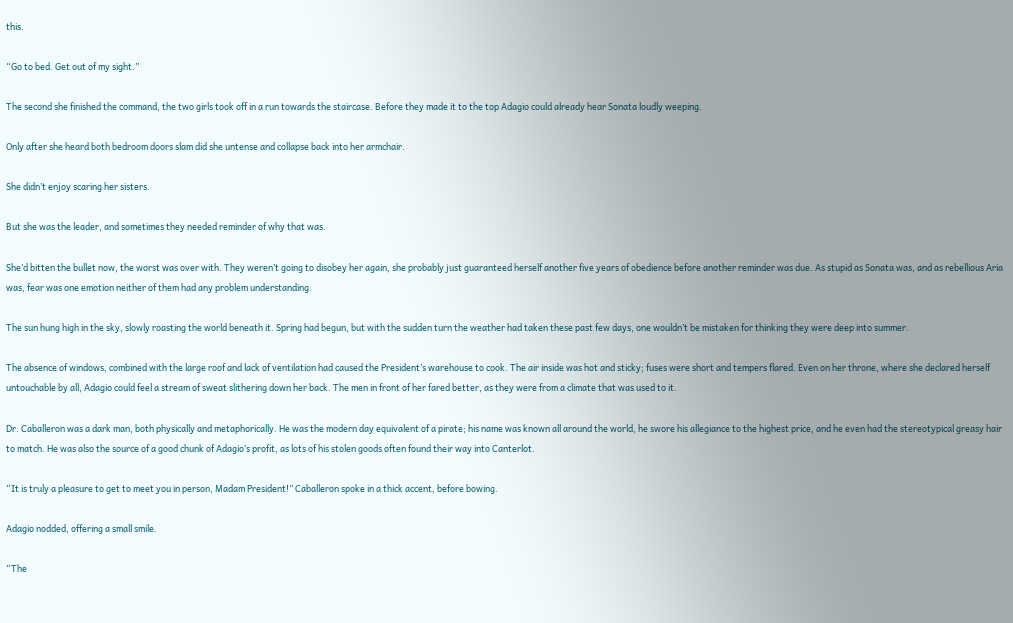this.

“Go to bed. Get out of my sight.”

The second she finished the command, the two girls took off in a run towards the staircase. Before they made it to the top Adagio could already hear Sonata loudly weeping.

Only after she heard both bedroom doors slam did she untense and collapse back into her armchair.

She didn’t enjoy scaring her sisters.

But she was the leader, and sometimes they needed reminder of why that was.

She’d bitten the bullet now, the worst was over with. They weren’t going to disobey her again, she probably just guaranteed herself another five years of obedience before another reminder was due. As stupid as Sonata was, and as rebellious Aria was, fear was one emotion neither of them had any problem understanding.

The sun hung high in the sky, slowly roasting the world beneath it. Spring had begun, but with the sudden turn the weather had taken these past few days, one wouldn’t be mistaken for thinking they were deep into summer.

The absence of windows, combined with the large roof and lack of ventilation had caused the President’s warehouse to cook. The air inside was hot and sticky; fuses were short and tempers flared. Even on her throne, where she declared herself untouchable by all, Adagio could feel a stream of sweat slithering down her back. The men in front of her fared better, as they were from a climate that was used to it.

Dr. Caballeron was a dark man, both physically and metaphorically. He was the modern day equivalent of a pirate; his name was known all around the world, he swore his allegiance to the highest price, and he even had the stereotypical greasy hair to match. He was also the source of a good chunk of Adagio’s profit, as lots of his stolen goods often found their way into Canterlot.

“It is truly a pleasure to get to meet you in person, Madam President!” Caballeron spoke in a thick accent, before bowing.

Adagio nodded, offering a small smile.

“The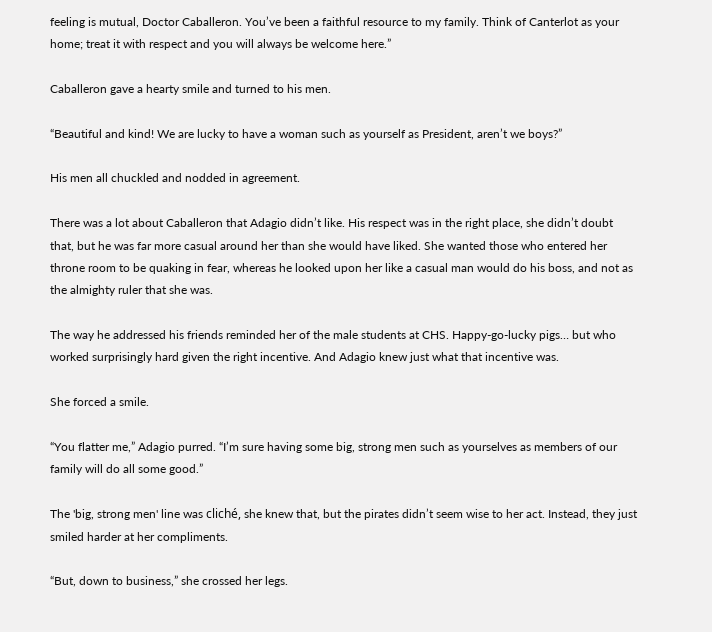feeling is mutual, Doctor Caballeron. You’ve been a faithful resource to my family. Think of Canterlot as your home; treat it with respect and you will always be welcome here.”

Caballeron gave a hearty smile and turned to his men.

“Beautiful and kind! We are lucky to have a woman such as yourself as President, aren’t we boys?”

His men all chuckled and nodded in agreement.

There was a lot about Caballeron that Adagio didn’t like. His respect was in the right place, she didn’t doubt that, but he was far more casual around her than she would have liked. She wanted those who entered her throne room to be quaking in fear, whereas he looked upon her like a casual man would do his boss, and not as the almighty ruler that she was.

The way he addressed his friends reminded her of the male students at CHS. Happy-go-lucky pigs… but who worked surprisingly hard given the right incentive. And Adagio knew just what that incentive was.

She forced a smile.

“You flatter me,” Adagio purred. “I’m sure having some big, strong men such as yourselves as members of our family will do all some good.”

The 'big, strong men' line was cliché, she knew that, but the pirates didn’t seem wise to her act. Instead, they just smiled harder at her compliments.

“But, down to business,” she crossed her legs.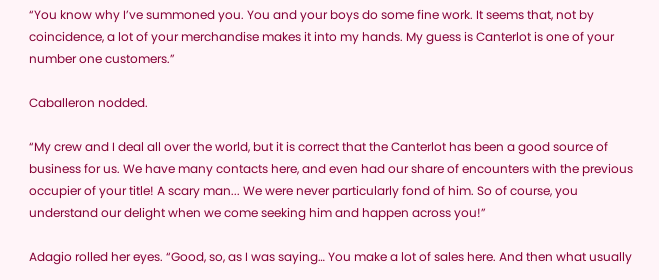“You know why I’ve summoned you. You and your boys do some fine work. It seems that, not by coincidence, a lot of your merchandise makes it into my hands. My guess is Canterlot is one of your number one customers.”

Caballeron nodded.

“My crew and I deal all over the world, but it is correct that the Canterlot has been a good source of business for us. We have many contacts here, and even had our share of encounters with the previous occupier of your title! A scary man... We were never particularly fond of him. So of course, you understand our delight when we come seeking him and happen across you!”

Adagio rolled her eyes. “Good, so, as I was saying… You make a lot of sales here. And then what usually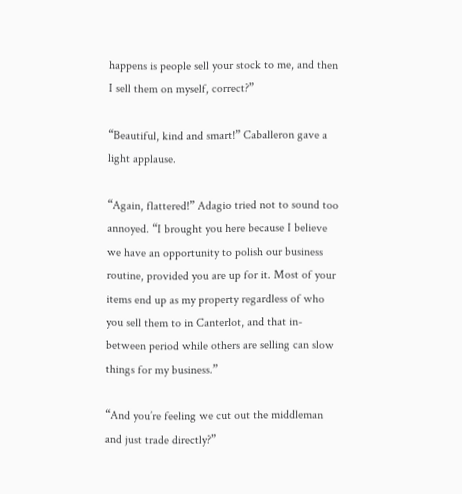happens is people sell your stock to me, and then I sell them on myself, correct?”

“Beautiful, kind and smart!” Caballeron gave a light applause.

“Again, flattered!” Adagio tried not to sound too annoyed. “I brought you here because I believe we have an opportunity to polish our business routine, provided you are up for it. Most of your items end up as my property regardless of who you sell them to in Canterlot, and that in-between period while others are selling can slow things for my business.”

“And you’re feeling we cut out the middleman and just trade directly?”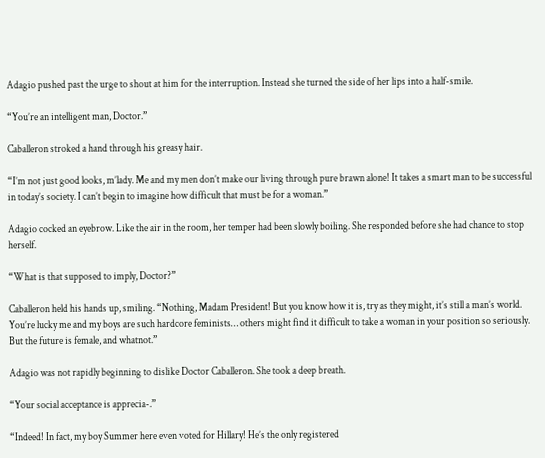Adagio pushed past the urge to shout at him for the interruption. Instead she turned the side of her lips into a half-smile.

“You’re an intelligent man, Doctor.”

Caballeron stroked a hand through his greasy hair.

“I’m not just good looks, m’lady. Me and my men don’t make our living through pure brawn alone! It takes a smart man to be successful in today’s society. I can’t begin to imagine how difficult that must be for a woman.”

Adagio cocked an eyebrow. Like the air in the room, her temper had been slowly boiling. She responded before she had chance to stop herself.

“What is that supposed to imply, Doctor?”

Caballeron held his hands up, smiling. “Nothing, Madam President! But you know how it is, try as they might, it’s still a man’s world. You’re lucky me and my boys are such hardcore feminists… others might find it difficult to take a woman in your position so seriously. But the future is female, and whatnot.”

Adagio was not rapidly beginning to dislike Doctor Caballeron. She took a deep breath.

“Your social acceptance is apprecia-.”

“Indeed! In fact, my boy Summer here even voted for Hillary! He’s the only registered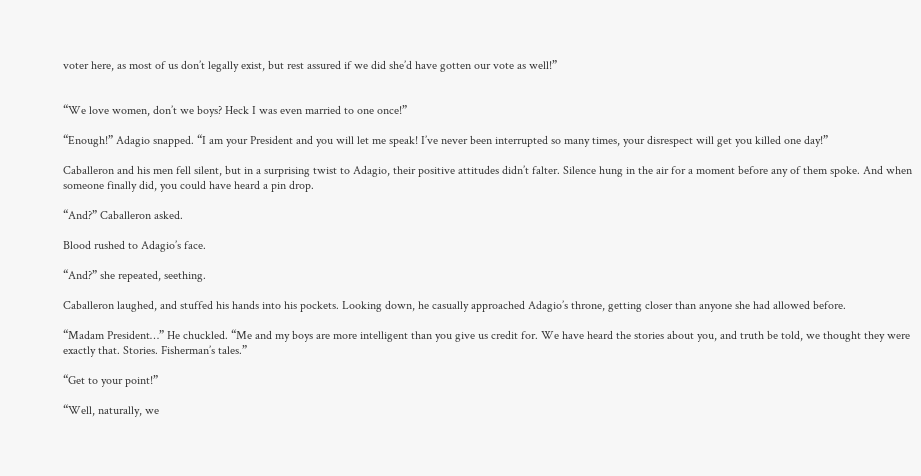voter here, as most of us don’t legally exist, but rest assured if we did she’d have gotten our vote as well!”


“We love women, don’t we boys? Heck I was even married to one once!”

“Enough!” Adagio snapped. “I am your President and you will let me speak! I’ve never been interrupted so many times, your disrespect will get you killed one day!”

Caballeron and his men fell silent, but in a surprising twist to Adagio, their positive attitudes didn’t falter. Silence hung in the air for a moment before any of them spoke. And when someone finally did, you could have heard a pin drop.

“And?” Caballeron asked.

Blood rushed to Adagio’s face.

“And?” she repeated, seething.

Caballeron laughed, and stuffed his hands into his pockets. Looking down, he casually approached Adagio’s throne, getting closer than anyone she had allowed before.

“Madam President…” He chuckled. “Me and my boys are more intelligent than you give us credit for. We have heard the stories about you, and truth be told, we thought they were exactly that. Stories. Fisherman’s tales.”

“Get to your point!”

“Well, naturally, we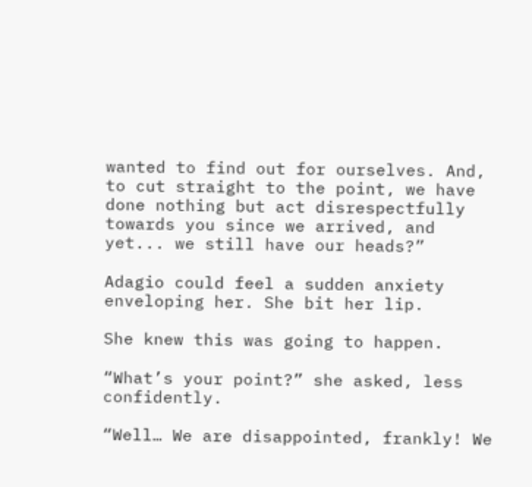wanted to find out for ourselves. And, to cut straight to the point, we have done nothing but act disrespectfully towards you since we arrived, and yet... we still have our heads?”

Adagio could feel a sudden anxiety enveloping her. She bit her lip.

She knew this was going to happen.

“What’s your point?” she asked, less confidently.

“Well… We are disappointed, frankly! We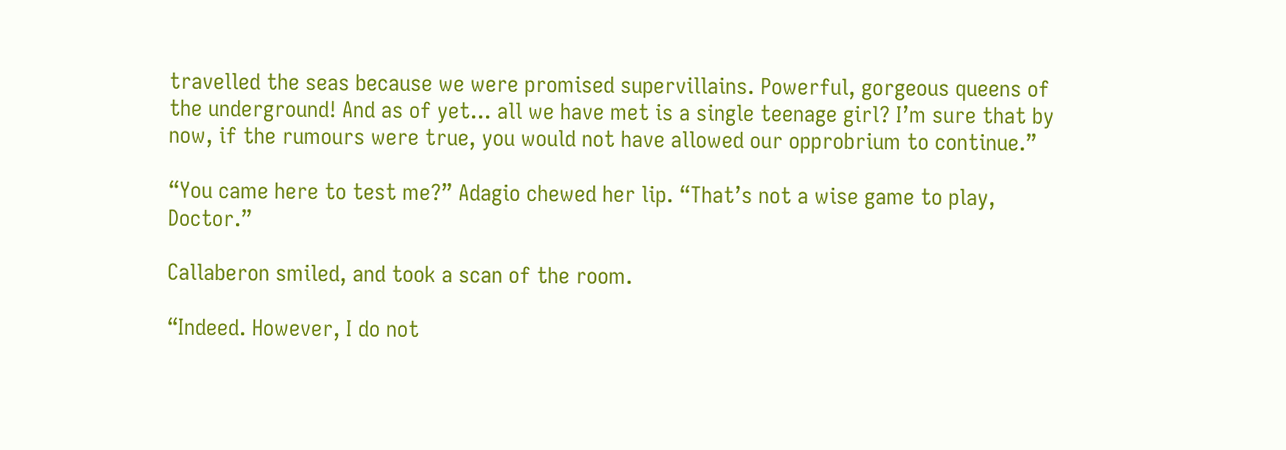travelled the seas because we were promised supervillains. Powerful, gorgeous queens of the underground! And as of yet... all we have met is a single teenage girl? I’m sure that by now, if the rumours were true, you would not have allowed our opprobrium to continue.”

“You came here to test me?” Adagio chewed her lip. “That’s not a wise game to play, Doctor.”

Callaberon smiled, and took a scan of the room.

“Indeed. However, I do not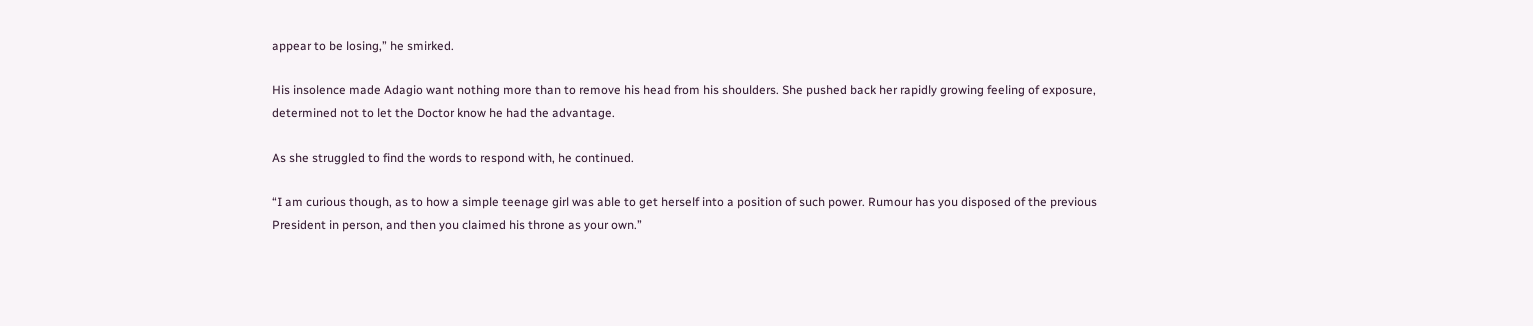appear to be losing,” he smirked.

His insolence made Adagio want nothing more than to remove his head from his shoulders. She pushed back her rapidly growing feeling of exposure, determined not to let the Doctor know he had the advantage.

As she struggled to find the words to respond with, he continued.

“I am curious though, as to how a simple teenage girl was able to get herself into a position of such power. Rumour has you disposed of the previous President in person, and then you claimed his throne as your own.”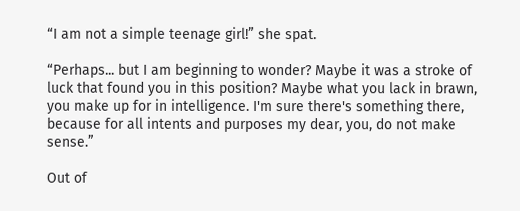“I am not a simple teenage girl!” she spat.

“Perhaps... but I am beginning to wonder? Maybe it was a stroke of luck that found you in this position? Maybe what you lack in brawn, you make up for in intelligence. I'm sure there's something there, because for all intents and purposes my dear, you, do not make sense.”

Out of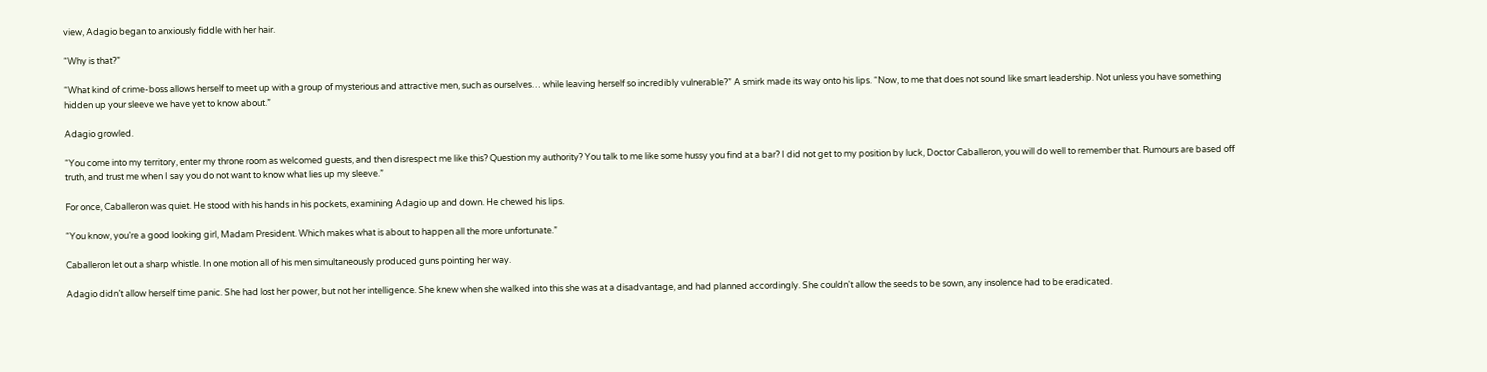view, Adagio began to anxiously fiddle with her hair.

“Why is that?”

“What kind of crime-boss allows herself to meet up with a group of mysterious and attractive men, such as ourselves… while leaving herself so incredibly vulnerable?” A smirk made its way onto his lips. “Now, to me that does not sound like smart leadership. Not unless you have something hidden up your sleeve we have yet to know about.”

Adagio growled.

“You come into my territory, enter my throne room as welcomed guests, and then disrespect me like this? Question my authority? You talk to me like some hussy you find at a bar? I did not get to my position by luck, Doctor Caballeron, you will do well to remember that. Rumours are based off truth, and trust me when I say you do not want to know what lies up my sleeve.”

For once, Caballeron was quiet. He stood with his hands in his pockets, examining Adagio up and down. He chewed his lips.

“You know, you’re a good looking girl, Madam President. Which makes what is about to happen all the more unfortunate.”

Caballeron let out a sharp whistle. In one motion all of his men simultaneously produced guns pointing her way.

Adagio didn’t allow herself time panic. She had lost her power, but not her intelligence. She knew when she walked into this she was at a disadvantage, and had planned accordingly. She couldn't allow the seeds to be sown, any insolence had to be eradicated.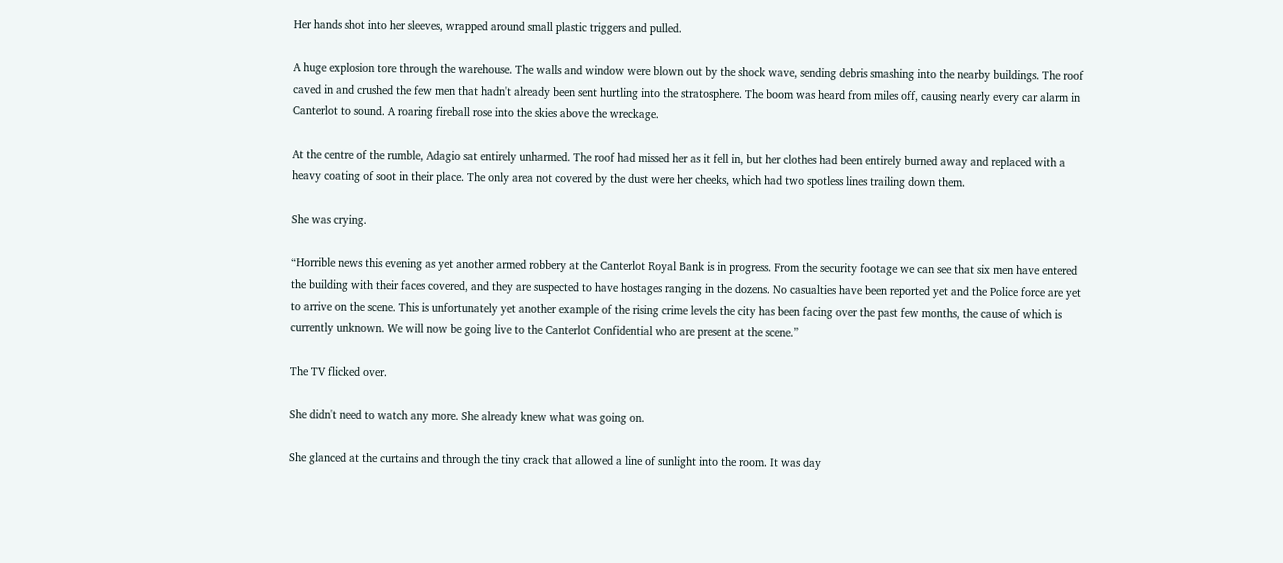Her hands shot into her sleeves, wrapped around small plastic triggers and pulled.

A huge explosion tore through the warehouse. The walls and window were blown out by the shock wave, sending debris smashing into the nearby buildings. The roof caved in and crushed the few men that hadn't already been sent hurtling into the stratosphere. The boom was heard from miles off, causing nearly every car alarm in Canterlot to sound. A roaring fireball rose into the skies above the wreckage.

At the centre of the rumble, Adagio sat entirely unharmed. The roof had missed her as it fell in, but her clothes had been entirely burned away and replaced with a heavy coating of soot in their place. The only area not covered by the dust were her cheeks, which had two spotless lines trailing down them.

She was crying.

“Horrible news this evening as yet another armed robbery at the Canterlot Royal Bank is in progress. From the security footage we can see that six men have entered the building with their faces covered, and they are suspected to have hostages ranging in the dozens. No casualties have been reported yet and the Police force are yet to arrive on the scene. This is unfortunately yet another example of the rising crime levels the city has been facing over the past few months, the cause of which is currently unknown. We will now be going live to the Canterlot Confidential who are present at the scene.”

The TV flicked over.

She didn't need to watch any more. She already knew what was going on.

She glanced at the curtains and through the tiny crack that allowed a line of sunlight into the room. It was day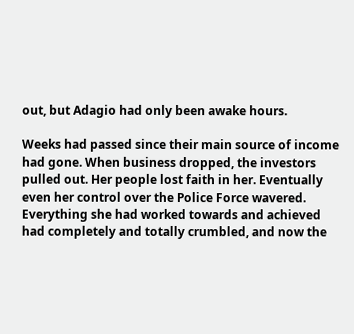out, but Adagio had only been awake hours.

Weeks had passed since their main source of income had gone. When business dropped, the investors pulled out. Her people lost faith in her. Eventually even her control over the Police Force wavered. Everything she had worked towards and achieved had completely and totally crumbled, and now the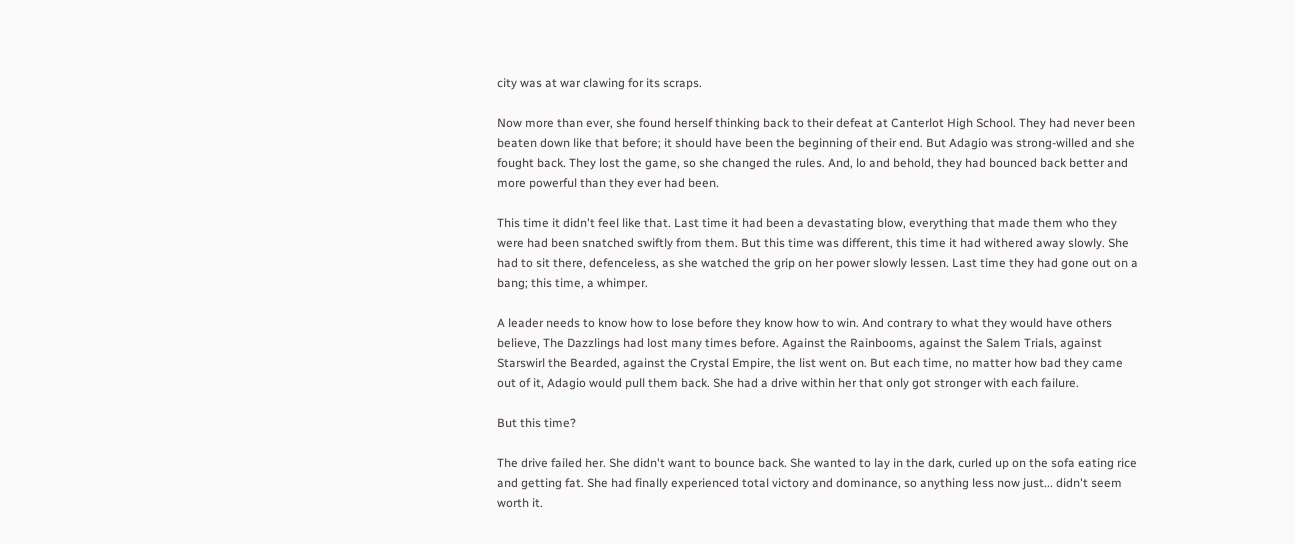city was at war clawing for its scraps.

Now more than ever, she found herself thinking back to their defeat at Canterlot High School. They had never been beaten down like that before; it should have been the beginning of their end. But Adagio was strong-willed and she fought back. They lost the game, so she changed the rules. And, lo and behold, they had bounced back better and more powerful than they ever had been.

This time it didn't feel like that. Last time it had been a devastating blow, everything that made them who they were had been snatched swiftly from them. But this time was different, this time it had withered away slowly. She had to sit there, defenceless, as she watched the grip on her power slowly lessen. Last time they had gone out on a bang; this time, a whimper.

A leader needs to know how to lose before they know how to win. And contrary to what they would have others believe, The Dazzlings had lost many times before. Against the Rainbooms, against the Salem Trials, against Starswirl the Bearded, against the Crystal Empire, the list went on. But each time, no matter how bad they came out of it, Adagio would pull them back. She had a drive within her that only got stronger with each failure.

But this time?

The drive failed her. She didn't want to bounce back. She wanted to lay in the dark, curled up on the sofa eating rice and getting fat. She had finally experienced total victory and dominance, so anything less now just... didn't seem worth it.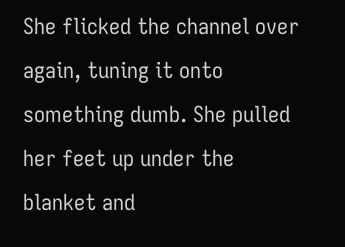She flicked the channel over again, tuning it onto something dumb. She pulled her feet up under the blanket and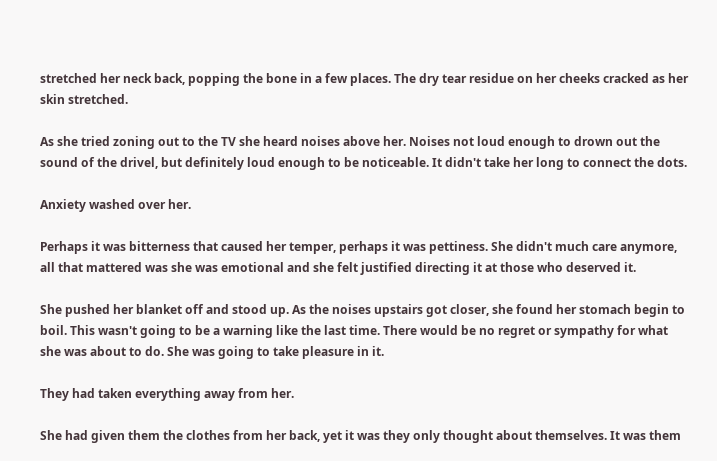stretched her neck back, popping the bone in a few places. The dry tear residue on her cheeks cracked as her skin stretched.

As she tried zoning out to the TV she heard noises above her. Noises not loud enough to drown out the sound of the drivel, but definitely loud enough to be noticeable. It didn't take her long to connect the dots.

Anxiety washed over her.

Perhaps it was bitterness that caused her temper, perhaps it was pettiness. She didn't much care anymore, all that mattered was she was emotional and she felt justified directing it at those who deserved it.

She pushed her blanket off and stood up. As the noises upstairs got closer, she found her stomach begin to boil. This wasn't going to be a warning like the last time. There would be no regret or sympathy for what she was about to do. She was going to take pleasure in it.

They had taken everything away from her.

She had given them the clothes from her back, yet it was they only thought about themselves. It was them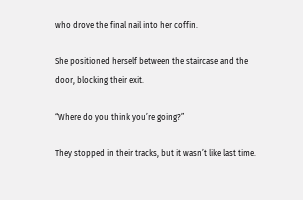who drove the final nail into her coffin.

She positioned herself between the staircase and the door, blocking their exit.

“Where do you think you’re going?”

They stopped in their tracks, but it wasn’t like last time.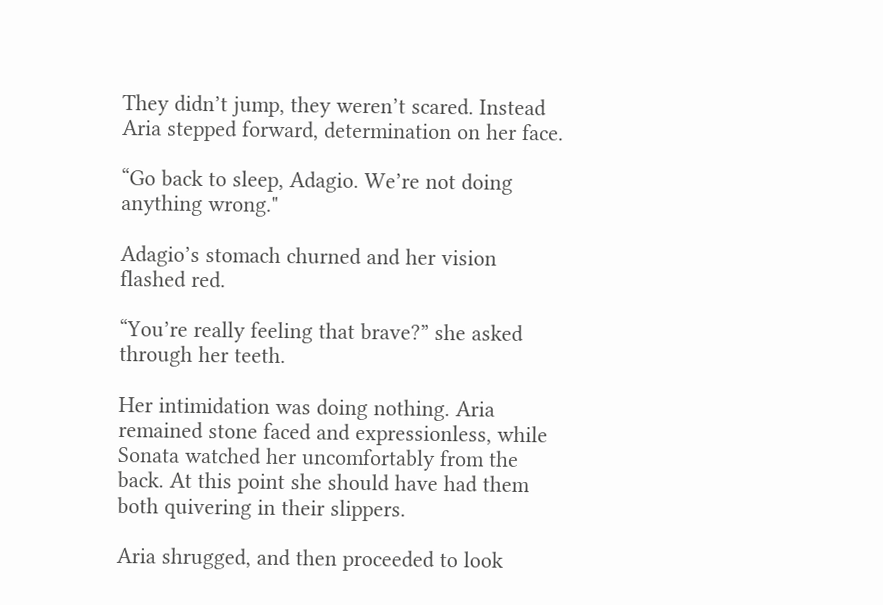They didn’t jump, they weren’t scared. Instead Aria stepped forward, determination on her face.

“Go back to sleep, Adagio. We’re not doing anything wrong."

Adagio’s stomach churned and her vision flashed red.

“You’re really feeling that brave?” she asked through her teeth.

Her intimidation was doing nothing. Aria remained stone faced and expressionless, while Sonata watched her uncomfortably from the back. At this point she should have had them both quivering in their slippers.

Aria shrugged, and then proceeded to look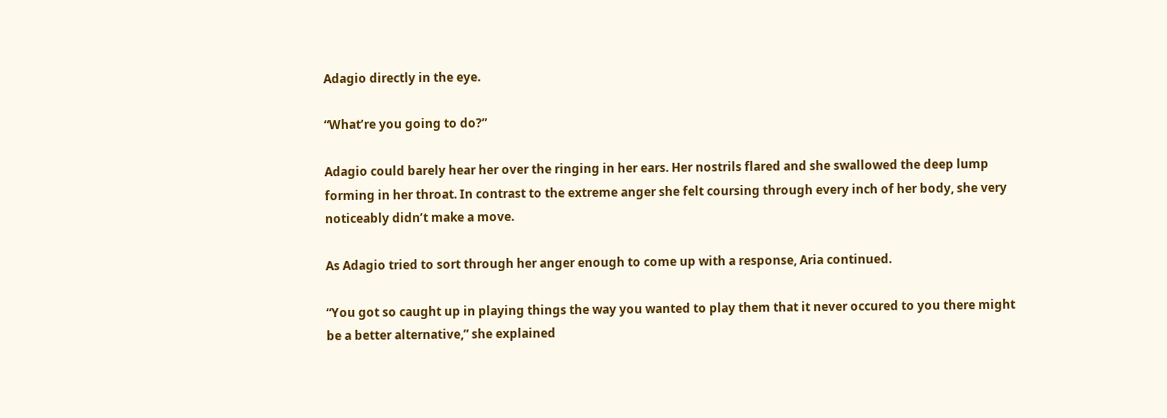Adagio directly in the eye.

“What’re you going to do?”

Adagio could barely hear her over the ringing in her ears. Her nostrils flared and she swallowed the deep lump forming in her throat. In contrast to the extreme anger she felt coursing through every inch of her body, she very noticeably didn’t make a move.

As Adagio tried to sort through her anger enough to come up with a response, Aria continued.

“You got so caught up in playing things the way you wanted to play them that it never occured to you there might be a better alternative,” she explained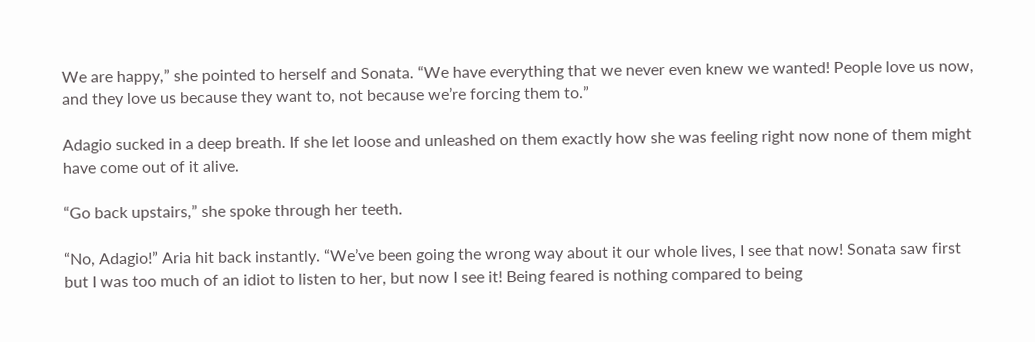We are happy,” she pointed to herself and Sonata. “We have everything that we never even knew we wanted! People love us now, and they love us because they want to, not because we’re forcing them to.”

Adagio sucked in a deep breath. If she let loose and unleashed on them exactly how she was feeling right now none of them might have come out of it alive.

“Go back upstairs,” she spoke through her teeth.

“No, Adagio!” Aria hit back instantly. “We’ve been going the wrong way about it our whole lives, I see that now! Sonata saw first but I was too much of an idiot to listen to her, but now I see it! Being feared is nothing compared to being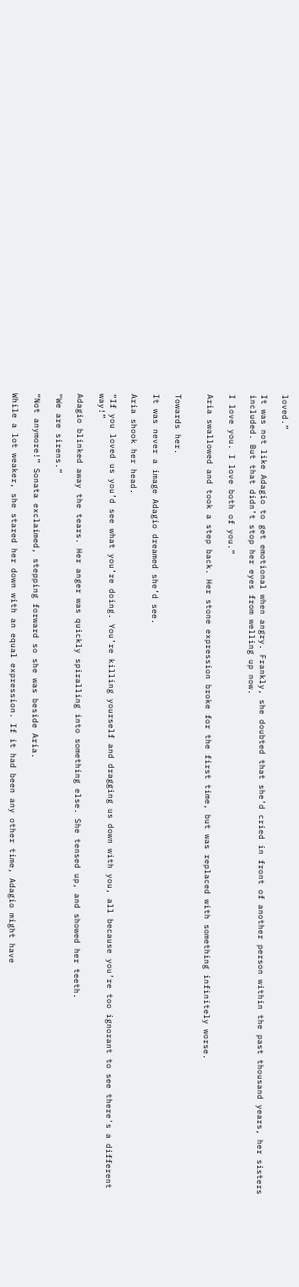loved.”

It was not like Adagio to get emotional when angry. Frankly, she doubted that she’d cried in front of another person within the past thousand years, her sisters included. But that didn’t stop her eyes from welling up now.

I love you. I love both of you.”

Aria swallowed and took a step back. Her stone expression broke for the first time, but was replaced with something infinitely worse.


Towards her.

It was never a image Adagio dreamed she’d see.

Aria shook her head.

“If you loved us you’d see what you’re doing. You’re killing yourself and dragging us down with you, all because you’re too ignorant to see there's a different way!”

Adagio blinked away the tears. Her anger was quickly spiralling into something else. She tensed up, and showed her teeth.

“We are sirens.”

“Not anymore!” Sonata exclaimed, stepping forward so she was beside Aria.

While a lot weaker, she stared her down with an equal expression. If it had been any other time, Adagio might have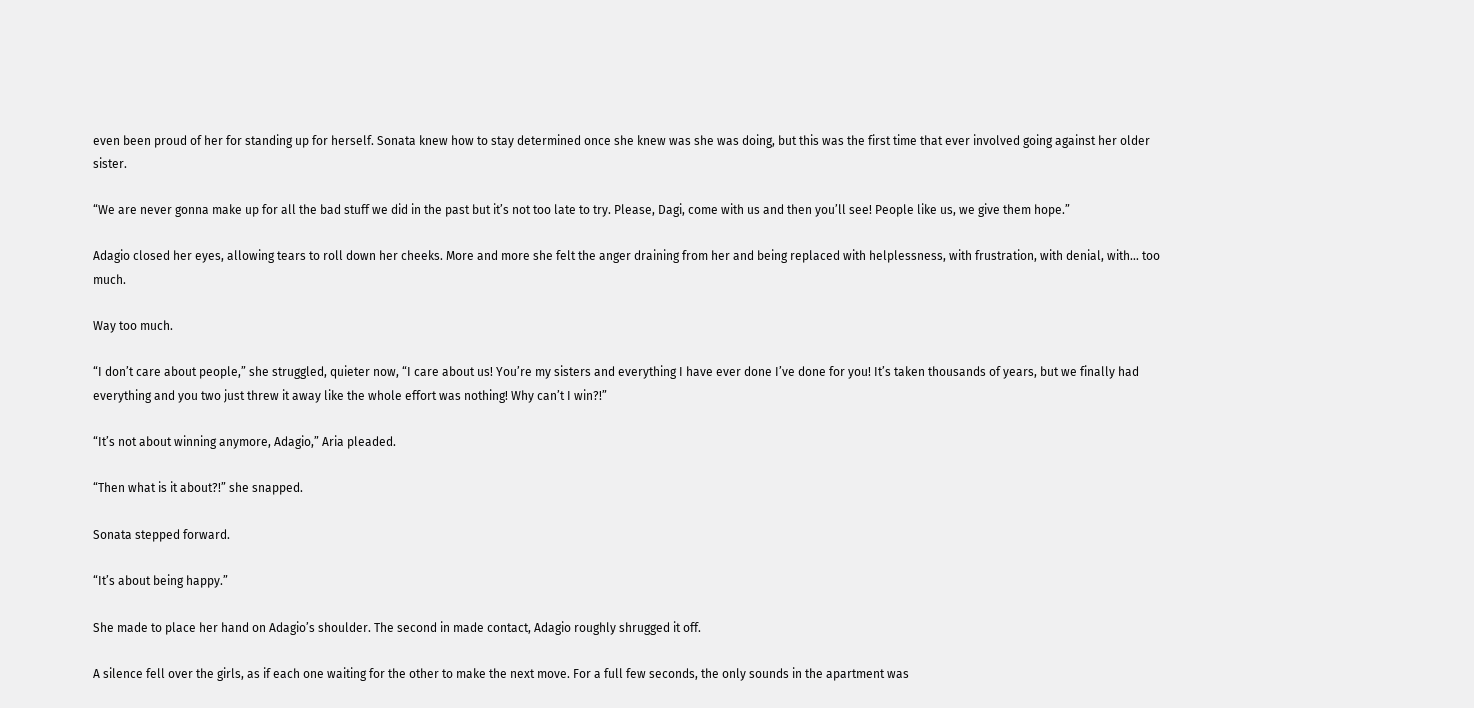even been proud of her for standing up for herself. Sonata knew how to stay determined once she knew was she was doing, but this was the first time that ever involved going against her older sister.

“We are never gonna make up for all the bad stuff we did in the past but it’s not too late to try. Please, Dagi, come with us and then you’ll see! People like us, we give them hope.”

Adagio closed her eyes, allowing tears to roll down her cheeks. More and more she felt the anger draining from her and being replaced with helplessness, with frustration, with denial, with… too much.

Way too much.

“I don’t care about people,” she struggled, quieter now, “I care about us! You’re my sisters and everything I have ever done I’ve done for you! It’s taken thousands of years, but we finally had everything and you two just threw it away like the whole effort was nothing! Why can’t I win?!”

“It’s not about winning anymore, Adagio,” Aria pleaded.

“Then what is it about?!” she snapped.

Sonata stepped forward.

“It’s about being happy.”

She made to place her hand on Adagio’s shoulder. The second in made contact, Adagio roughly shrugged it off.

A silence fell over the girls, as if each one waiting for the other to make the next move. For a full few seconds, the only sounds in the apartment was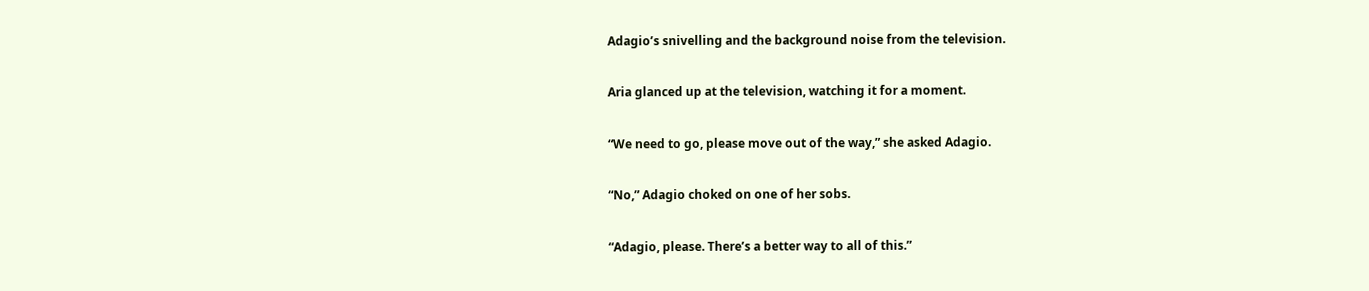Adagio’s snivelling and the background noise from the television.

Aria glanced up at the television, watching it for a moment.

“We need to go, please move out of the way,” she asked Adagio.

“No,” Adagio choked on one of her sobs.

“Adagio, please. There’s a better way to all of this.”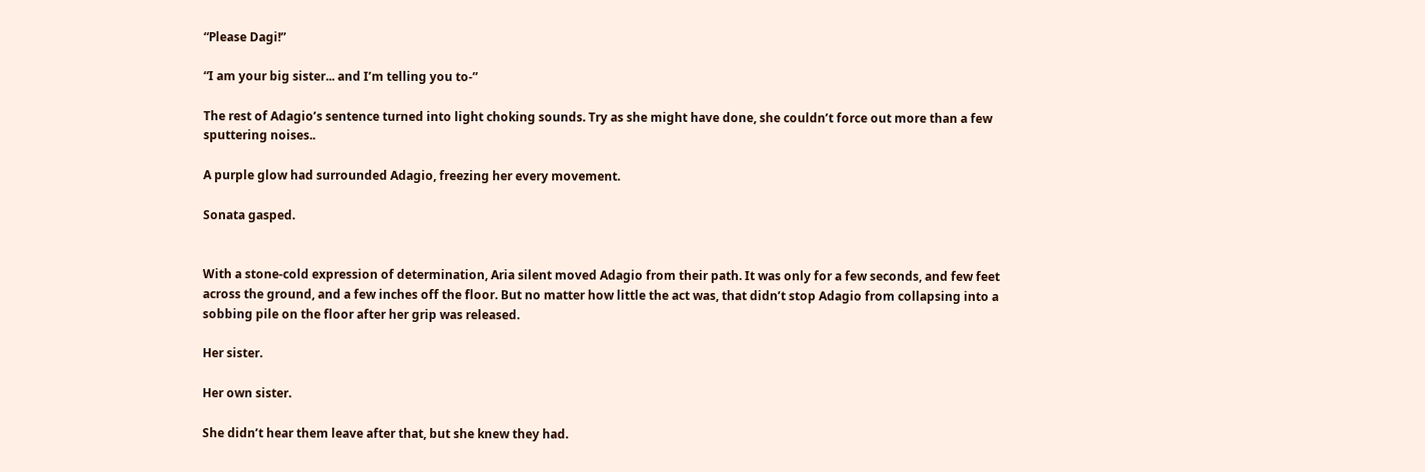“Please Dagi!”

“I am your big sister... and I’m telling you to-”

The rest of Adagio’s sentence turned into light choking sounds. Try as she might have done, she couldn’t force out more than a few sputtering noises..

A purple glow had surrounded Adagio, freezing her every movement.

Sonata gasped.


With a stone-cold expression of determination, Aria silent moved Adagio from their path. It was only for a few seconds, and few feet across the ground, and a few inches off the floor. But no matter how little the act was, that didn’t stop Adagio from collapsing into a sobbing pile on the floor after her grip was released.

Her sister.

Her own sister.

She didn’t hear them leave after that, but she knew they had.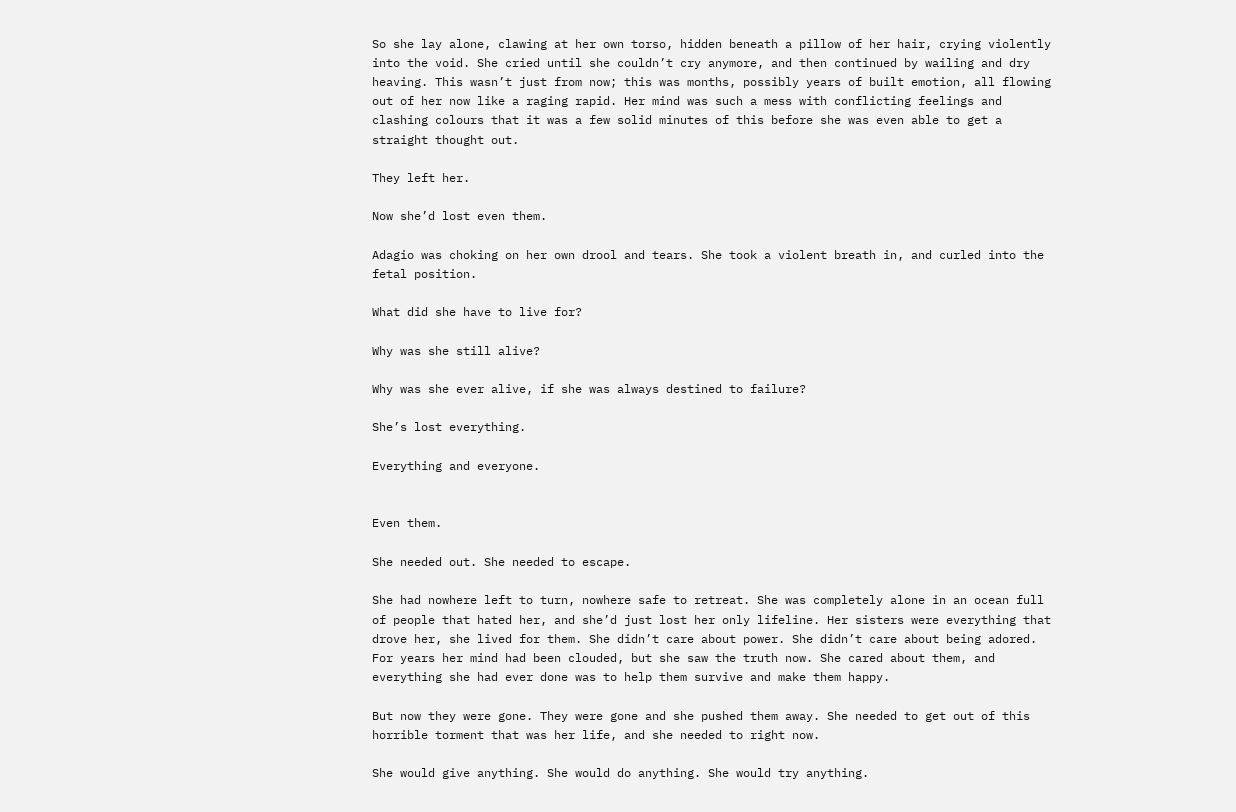So she lay alone, clawing at her own torso, hidden beneath a pillow of her hair, crying violently into the void. She cried until she couldn’t cry anymore, and then continued by wailing and dry heaving. This wasn’t just from now; this was months, possibly years of built emotion, all flowing out of her now like a raging rapid. Her mind was such a mess with conflicting feelings and clashing colours that it was a few solid minutes of this before she was even able to get a straight thought out.

They left her.

Now she’d lost even them.

Adagio was choking on her own drool and tears. She took a violent breath in, and curled into the fetal position.

What did she have to live for?

Why was she still alive?

Why was she ever alive, if she was always destined to failure?

She’s lost everything.

Everything and everyone.


Even them.

She needed out. She needed to escape.

She had nowhere left to turn, nowhere safe to retreat. She was completely alone in an ocean full of people that hated her, and she’d just lost her only lifeline. Her sisters were everything that drove her, she lived for them. She didn’t care about power. She didn’t care about being adored. For years her mind had been clouded, but she saw the truth now. She cared about them, and everything she had ever done was to help them survive and make them happy.

But now they were gone. They were gone and she pushed them away. She needed to get out of this horrible torment that was her life, and she needed to right now.

She would give anything. She would do anything. She would try anything.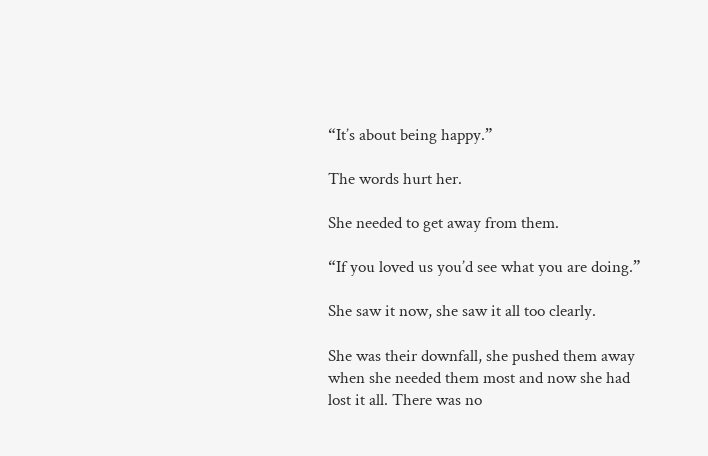“It’s about being happy.”

The words hurt her.

She needed to get away from them.

“If you loved us you’d see what you are doing.”

She saw it now, she saw it all too clearly.

She was their downfall, she pushed them away when she needed them most and now she had lost it all. There was no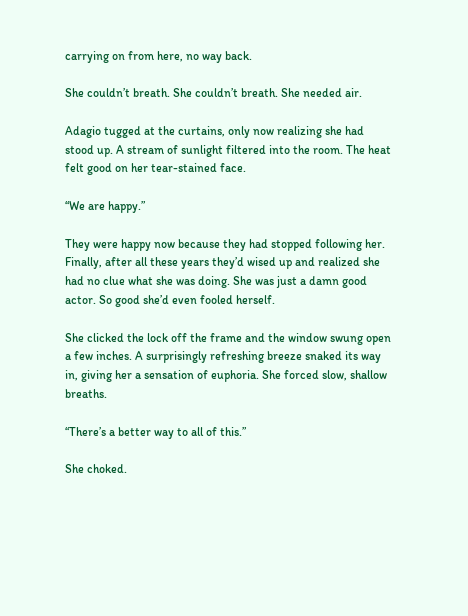carrying on from here, no way back.

She couldn’t breath. She couldn’t breath. She needed air.

Adagio tugged at the curtains, only now realizing she had stood up. A stream of sunlight filtered into the room. The heat felt good on her tear-stained face.

“We are happy.”

They were happy now because they had stopped following her. Finally, after all these years they’d wised up and realized she had no clue what she was doing. She was just a damn good actor. So good she’d even fooled herself.

She clicked the lock off the frame and the window swung open a few inches. A surprisingly refreshing breeze snaked its way in, giving her a sensation of euphoria. She forced slow, shallow breaths.

“There’s a better way to all of this.”

She choked.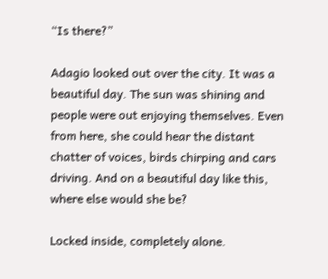“Is there?”

Adagio looked out over the city. It was a beautiful day. The sun was shining and people were out enjoying themselves. Even from here, she could hear the distant chatter of voices, birds chirping and cars driving. And on a beautiful day like this, where else would she be?

Locked inside, completely alone.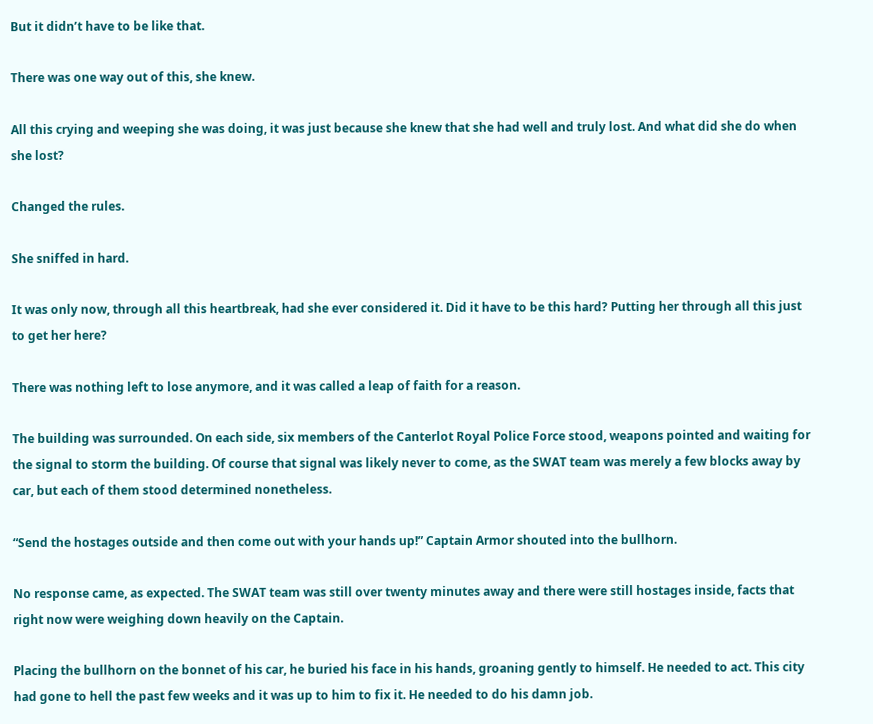But it didn’t have to be like that.

There was one way out of this, she knew.

All this crying and weeping she was doing, it was just because she knew that she had well and truly lost. And what did she do when she lost?

Changed the rules.

She sniffed in hard.

It was only now, through all this heartbreak, had she ever considered it. Did it have to be this hard? Putting her through all this just to get her here?

There was nothing left to lose anymore, and it was called a leap of faith for a reason.

The building was surrounded. On each side, six members of the Canterlot Royal Police Force stood, weapons pointed and waiting for the signal to storm the building. Of course that signal was likely never to come, as the SWAT team was merely a few blocks away by car, but each of them stood determined nonetheless.

“Send the hostages outside and then come out with your hands up!” Captain Armor shouted into the bullhorn.

No response came, as expected. The SWAT team was still over twenty minutes away and there were still hostages inside, facts that right now were weighing down heavily on the Captain.

Placing the bullhorn on the bonnet of his car, he buried his face in his hands, groaning gently to himself. He needed to act. This city had gone to hell the past few weeks and it was up to him to fix it. He needed to do his damn job.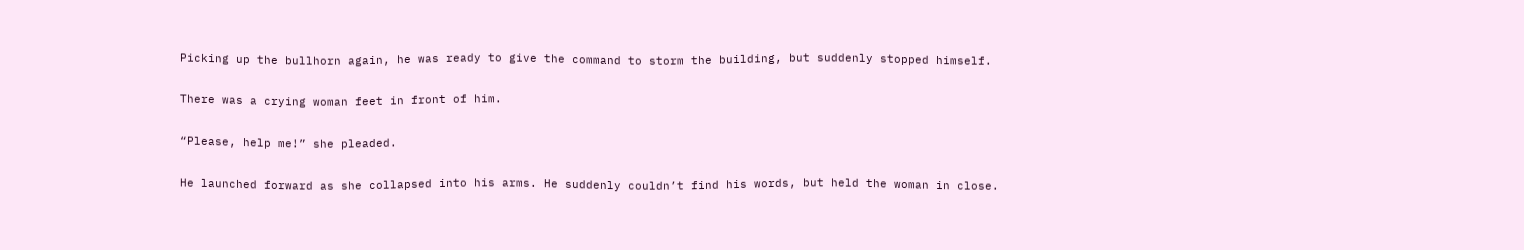Picking up the bullhorn again, he was ready to give the command to storm the building, but suddenly stopped himself.

There was a crying woman feet in front of him.

“Please, help me!” she pleaded.

He launched forward as she collapsed into his arms. He suddenly couldn’t find his words, but held the woman in close.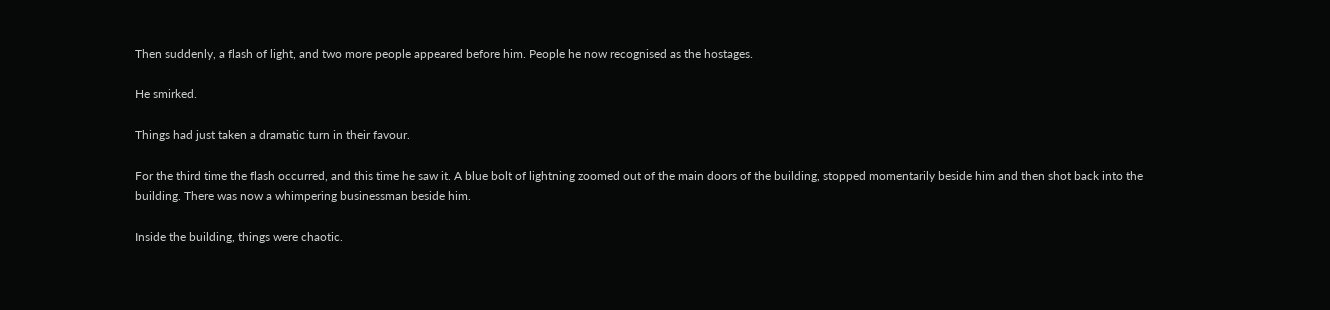Then suddenly, a flash of light, and two more people appeared before him. People he now recognised as the hostages.

He smirked.

Things had just taken a dramatic turn in their favour.

For the third time the flash occurred, and this time he saw it. A blue bolt of lightning zoomed out of the main doors of the building, stopped momentarily beside him and then shot back into the building. There was now a whimpering businessman beside him.

Inside the building, things were chaotic.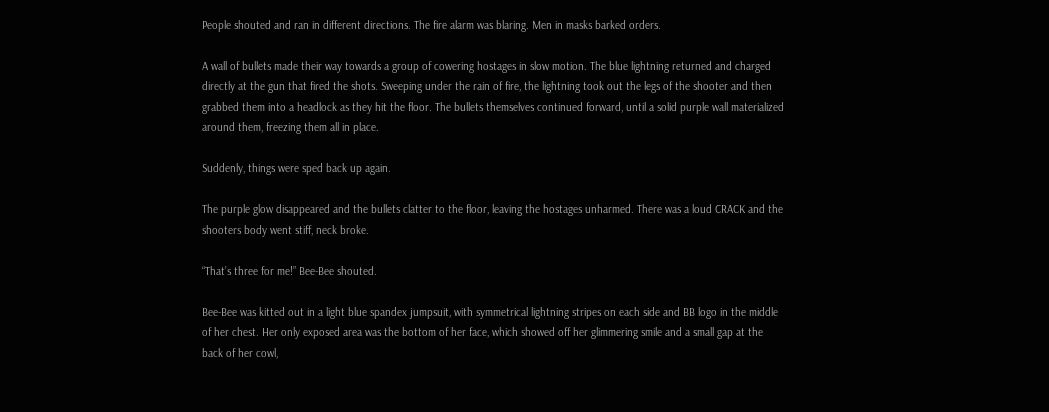People shouted and ran in different directions. The fire alarm was blaring. Men in masks barked orders.

A wall of bullets made their way towards a group of cowering hostages in slow motion. The blue lightning returned and charged directly at the gun that fired the shots. Sweeping under the rain of fire, the lightning took out the legs of the shooter and then grabbed them into a headlock as they hit the floor. The bullets themselves continued forward, until a solid purple wall materialized around them, freezing them all in place.

Suddenly, things were sped back up again.

The purple glow disappeared and the bullets clatter to the floor, leaving the hostages unharmed. There was a loud CRACK and the shooters body went stiff, neck broke.

“That’s three for me!” Bee-Bee shouted.

Bee-Bee was kitted out in a light blue spandex jumpsuit, with symmetrical lightning stripes on each side and BB logo in the middle of her chest. Her only exposed area was the bottom of her face, which showed off her glimmering smile and a small gap at the back of her cowl,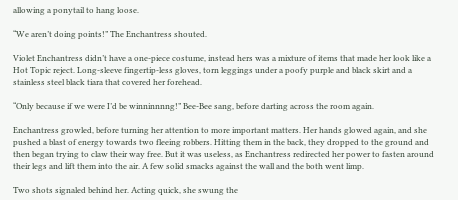allowing a ponytail to hang loose.

“We aren’t doing points!” The Enchantress shouted.

Violet Enchantress didn’t have a one-piece costume, instead hers was a mixture of items that made her look like a Hot Topic reject. Long-sleeve fingertip-less gloves, torn leggings under a poofy purple and black skirt and a stainless steel black tiara that covered her forehead.

“Only because if we were I’d be winninnnng!” Bee-Bee sang, before darting across the room again.

Enchantress growled, before turning her attention to more important matters. Her hands glowed again, and she pushed a blast of energy towards two fleeing robbers. Hitting them in the back, they dropped to the ground and then began trying to claw their way free. But it was useless, as Enchantress redirected her power to fasten around their legs and lift them into the air. A few solid smacks against the wall and the both went limp.

Two shots signaled behind her. Acting quick, she swung the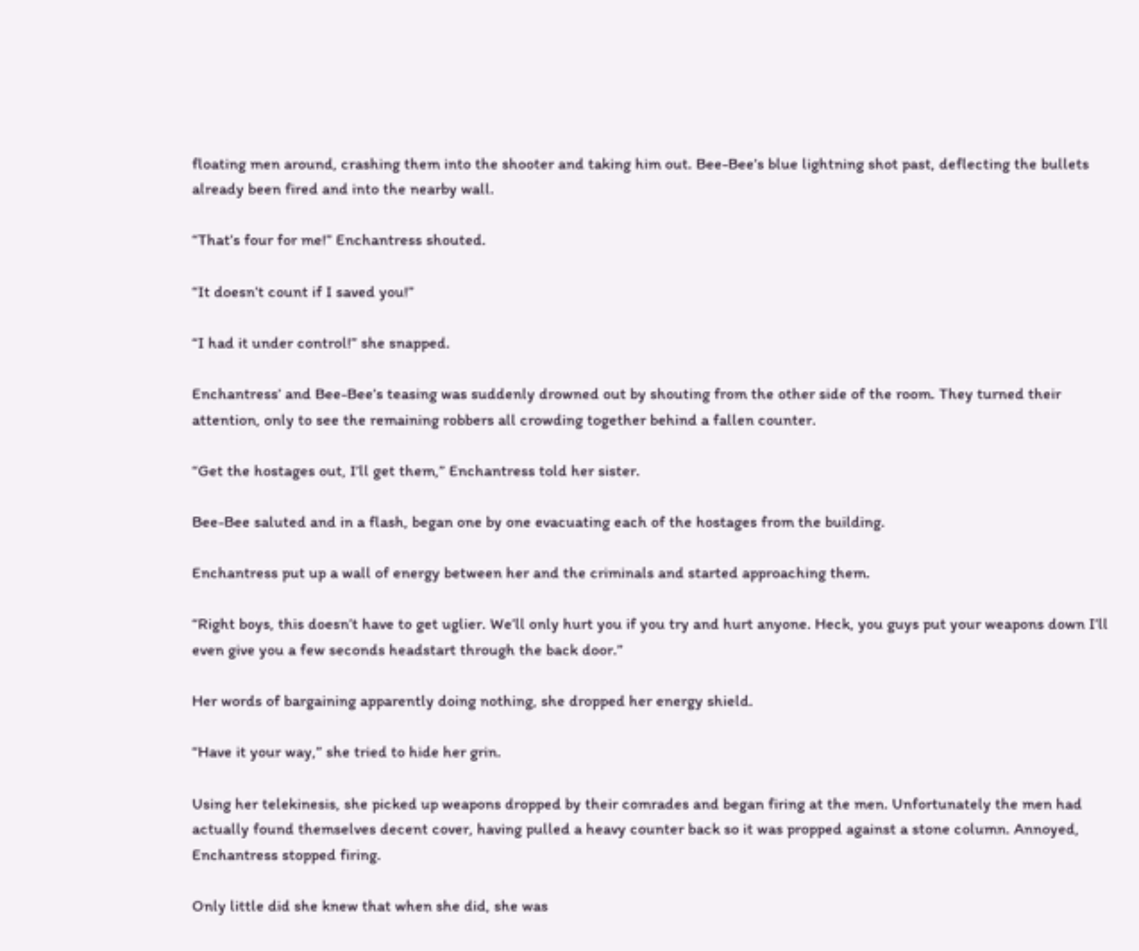floating men around, crashing them into the shooter and taking him out. Bee-Bee’s blue lightning shot past, deflecting the bullets already been fired and into the nearby wall.

“That’s four for me!” Enchantress shouted.

“It doesn’t count if I saved you!”

“I had it under control!” she snapped.

Enchantress’ and Bee-Bee’s teasing was suddenly drowned out by shouting from the other side of the room. They turned their attention, only to see the remaining robbers all crowding together behind a fallen counter.

“Get the hostages out, I’ll get them,” Enchantress told her sister.

Bee-Bee saluted and in a flash, began one by one evacuating each of the hostages from the building.

Enchantress put up a wall of energy between her and the criminals and started approaching them.

“Right boys, this doesn’t have to get uglier. We’ll only hurt you if you try and hurt anyone. Heck, you guys put your weapons down I’ll even give you a few seconds headstart through the back door.”

Her words of bargaining apparently doing nothing, she dropped her energy shield.

“Have it your way,” she tried to hide her grin.

Using her telekinesis, she picked up weapons dropped by their comrades and began firing at the men. Unfortunately the men had actually found themselves decent cover, having pulled a heavy counter back so it was propped against a stone column. Annoyed, Enchantress stopped firing.

Only little did she knew that when she did, she was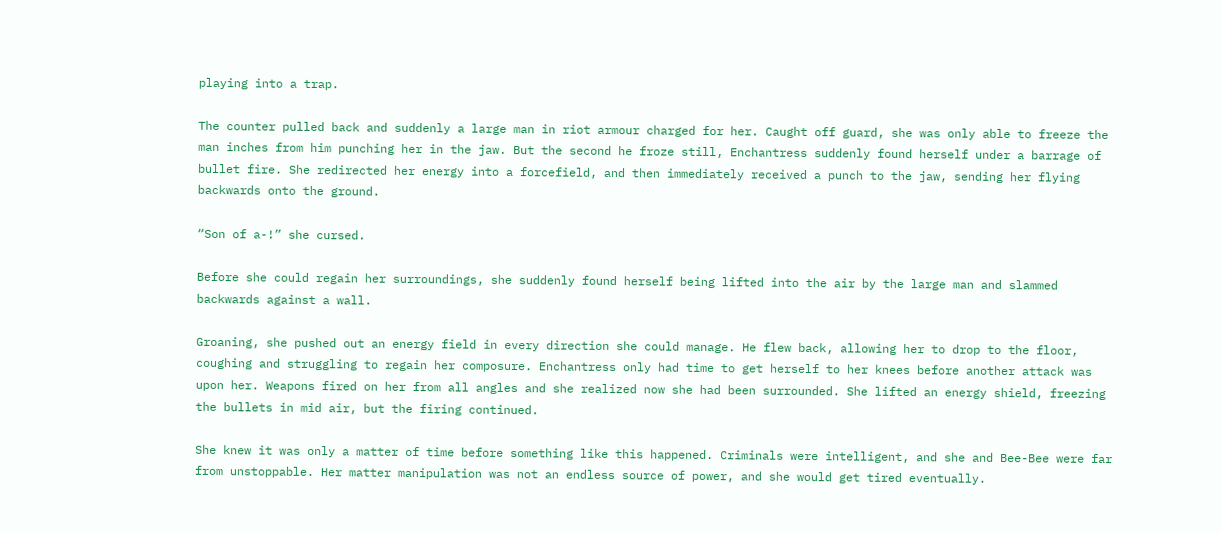playing into a trap.

The counter pulled back and suddenly a large man in riot armour charged for her. Caught off guard, she was only able to freeze the man inches from him punching her in the jaw. But the second he froze still, Enchantress suddenly found herself under a barrage of bullet fire. She redirected her energy into a forcefield, and then immediately received a punch to the jaw, sending her flying backwards onto the ground.

“Son of a-!” she cursed.

Before she could regain her surroundings, she suddenly found herself being lifted into the air by the large man and slammed backwards against a wall.

Groaning, she pushed out an energy field in every direction she could manage. He flew back, allowing her to drop to the floor, coughing and struggling to regain her composure. Enchantress only had time to get herself to her knees before another attack was upon her. Weapons fired on her from all angles and she realized now she had been surrounded. She lifted an energy shield, freezing the bullets in mid air, but the firing continued.

She knew it was only a matter of time before something like this happened. Criminals were intelligent, and she and Bee-Bee were far from unstoppable. Her matter manipulation was not an endless source of power, and she would get tired eventually.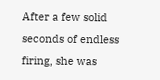After a few solid seconds of endless firing, she was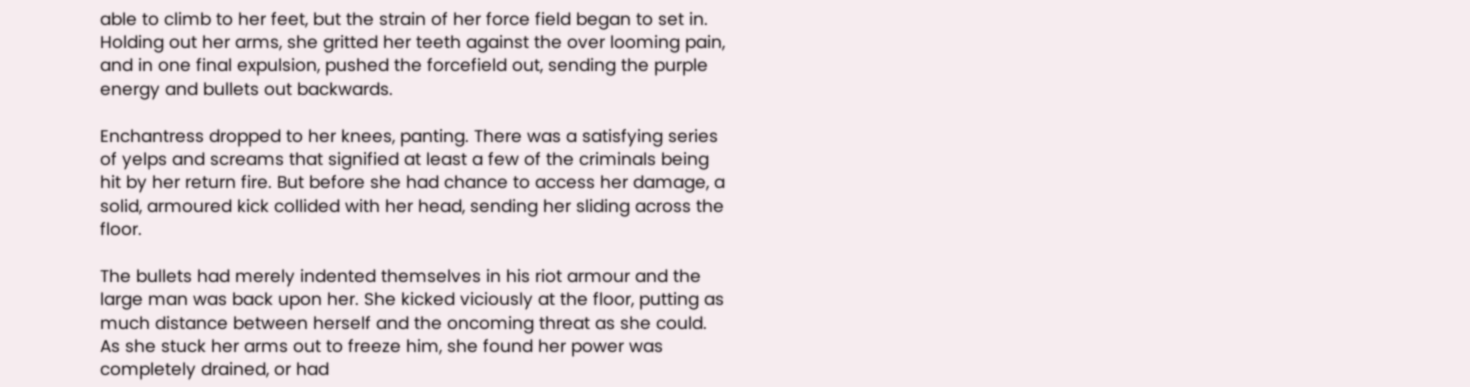able to climb to her feet, but the strain of her force field began to set in. Holding out her arms, she gritted her teeth against the over looming pain, and in one final expulsion, pushed the forcefield out, sending the purple energy and bullets out backwards.

Enchantress dropped to her knees, panting. There was a satisfying series of yelps and screams that signified at least a few of the criminals being hit by her return fire. But before she had chance to access her damage, a solid, armoured kick collided with her head, sending her sliding across the floor.

The bullets had merely indented themselves in his riot armour and the large man was back upon her. She kicked viciously at the floor, putting as much distance between herself and the oncoming threat as she could. As she stuck her arms out to freeze him, she found her power was completely drained, or had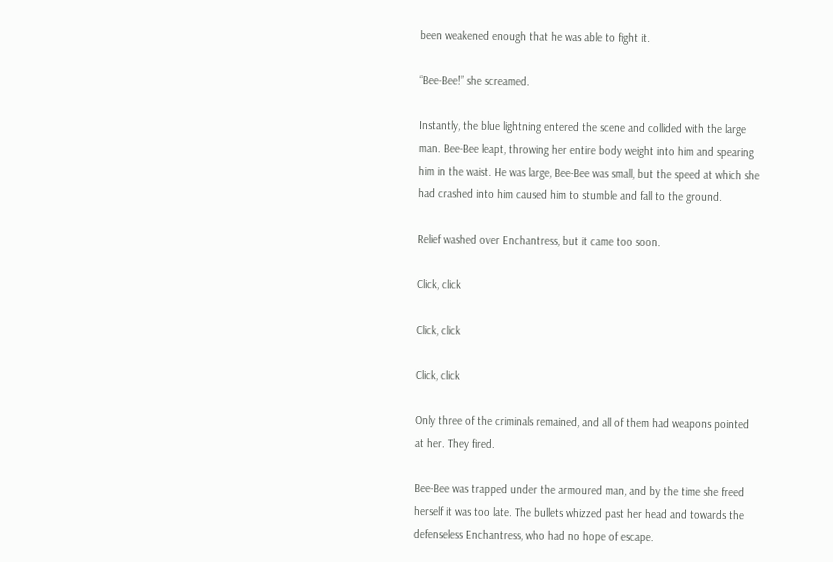been weakened enough that he was able to fight it.

“Bee-Bee!” she screamed.

Instantly, the blue lightning entered the scene and collided with the large man. Bee-Bee leapt, throwing her entire body weight into him and spearing him in the waist. He was large, Bee-Bee was small, but the speed at which she had crashed into him caused him to stumble and fall to the ground.

Relief washed over Enchantress, but it came too soon.

Click, click

Click, click

Click, click

Only three of the criminals remained, and all of them had weapons pointed at her. They fired.

Bee-Bee was trapped under the armoured man, and by the time she freed herself it was too late. The bullets whizzed past her head and towards the defenseless Enchantress, who had no hope of escape.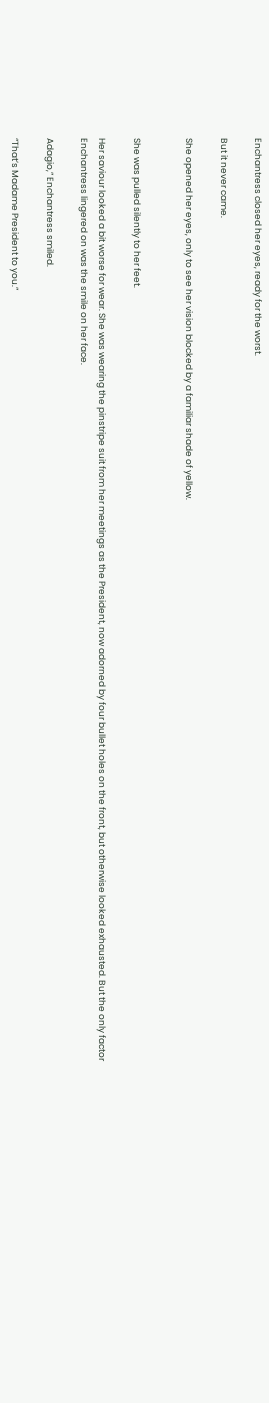Enchantress closed her eyes, ready for the worst.

But it never came.

She opened her eyes, only to see her vision blocked by a familiar shade of yellow.


She was pulled silently to her feet.

Her saviour looked a bit worse for wear. She was wearing the pinstripe suit from her meetings as the President, now adorned by four bullet holes on the front, but otherwise looked exhausted. But the only factor Enchantress lingered on was the smile on her face.

Adagio,” Enchantress smiled.

“That’s Madame President to you.”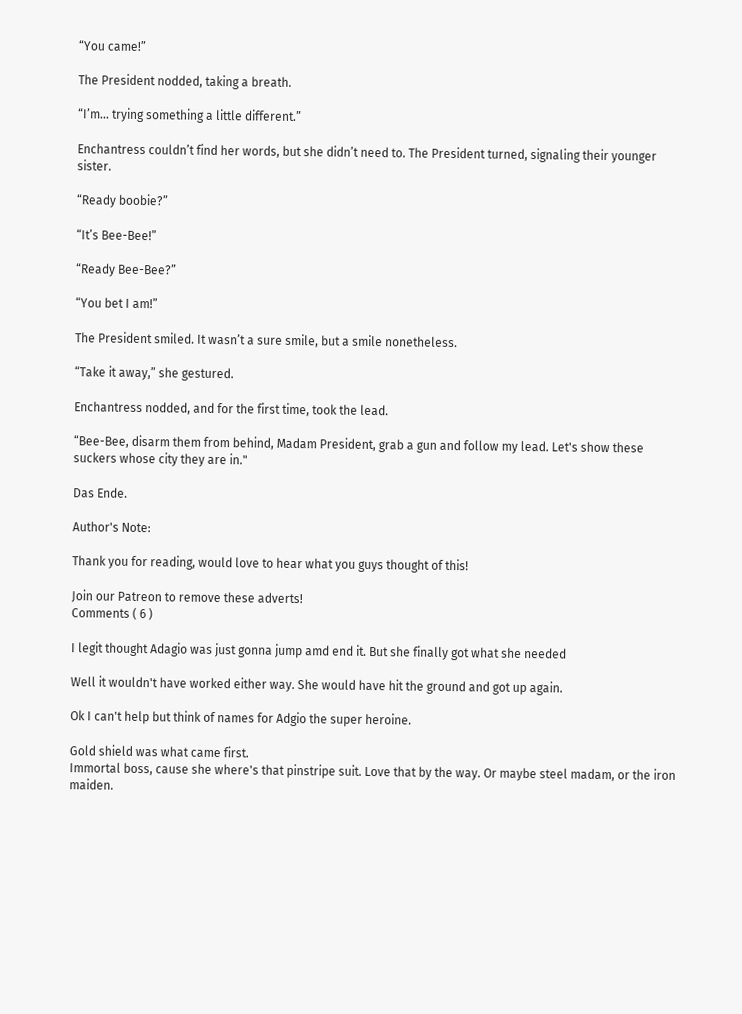“You came!”

The President nodded, taking a breath.

“I’m… trying something a little different.”

Enchantress couldn’t find her words, but she didn’t need to. The President turned, signaling their younger sister.

“Ready boobie?”

“It’s Bee-Bee!”

“Ready Bee-Bee?”

“You bet I am!”

The President smiled. It wasn’t a sure smile, but a smile nonetheless.

“Take it away,” she gestured.

Enchantress nodded, and for the first time, took the lead.

“Bee-Bee, disarm them from behind, Madam President, grab a gun and follow my lead. Let's show these suckers whose city they are in."

Das Ende.

Author's Note:

Thank you for reading, would love to hear what you guys thought of this!

Join our Patreon to remove these adverts!
Comments ( 6 )

I legit thought Adagio was just gonna jump amd end it. But she finally got what she needed

Well it wouldn't have worked either way. She would have hit the ground and got up again.

Ok I can't help but think of names for Adgio the super heroine.

Gold shield was what came first.
Immortal boss, cause she where's that pinstripe suit. Love that by the way. Or maybe steel madam, or the iron maiden.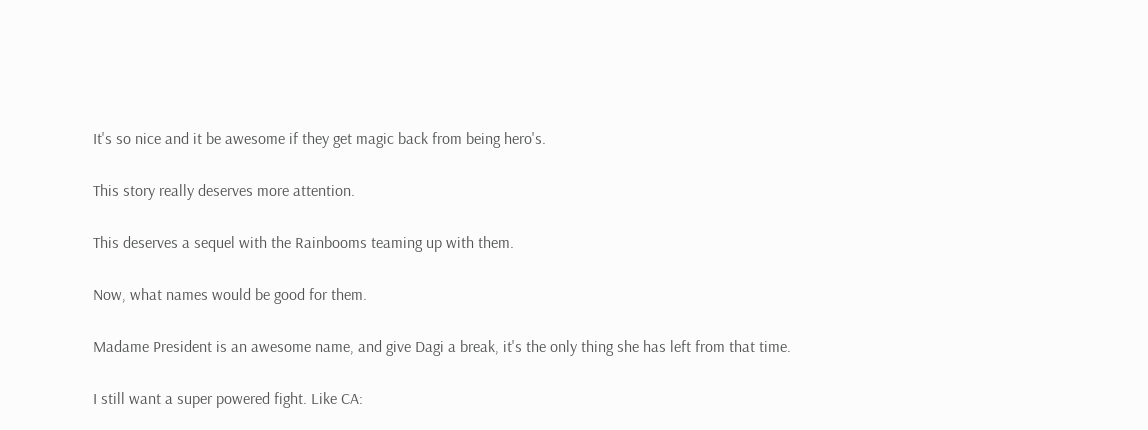It's so nice and it be awesome if they get magic back from being hero's.

This story really deserves more attention.

This deserves a sequel with the Rainbooms teaming up with them.

Now, what names would be good for them.

Madame President is an awesome name, and give Dagi a break, it's the only thing she has left from that time.

I still want a super powered fight. Like CA: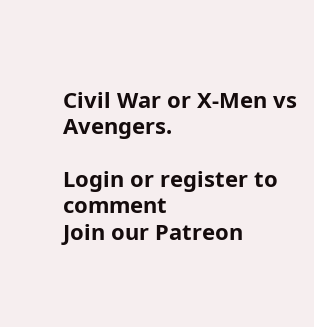Civil War or X-Men vs Avengers.

Login or register to comment
Join our Patreon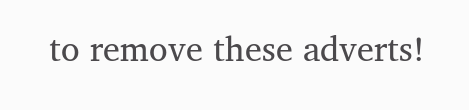to remove these adverts!